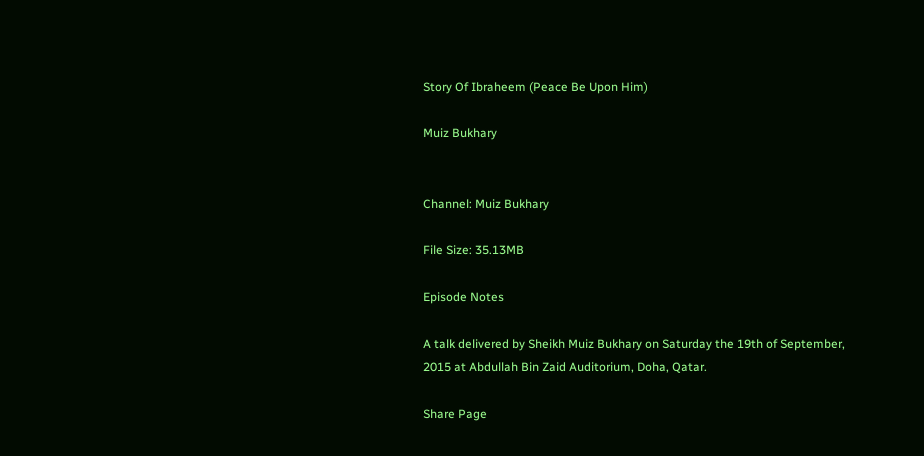Story Of Ibraheem (Peace Be Upon Him)

Muiz Bukhary


Channel: Muiz Bukhary

File Size: 35.13MB

Episode Notes

A talk delivered by Sheikh Muiz Bukhary on Saturday the 19th of September, 2015 at Abdullah Bin Zaid Auditorium, Doha, Qatar.

Share Page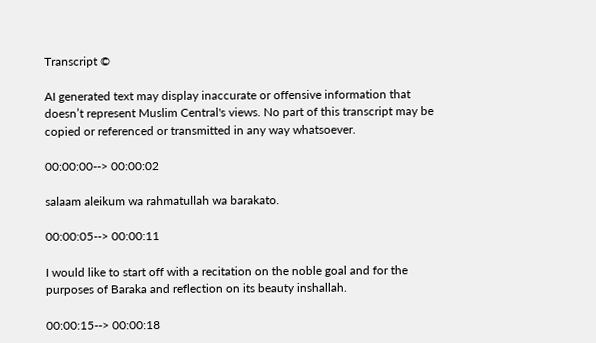Transcript ©

AI generated text may display inaccurate or offensive information that doesn’t represent Muslim Central's views. No part of this transcript may be copied or referenced or transmitted in any way whatsoever.

00:00:00--> 00:00:02

salaam aleikum wa rahmatullah wa barakato.

00:00:05--> 00:00:11

I would like to start off with a recitation on the noble goal and for the purposes of Baraka and reflection on its beauty inshallah.

00:00:15--> 00:00:18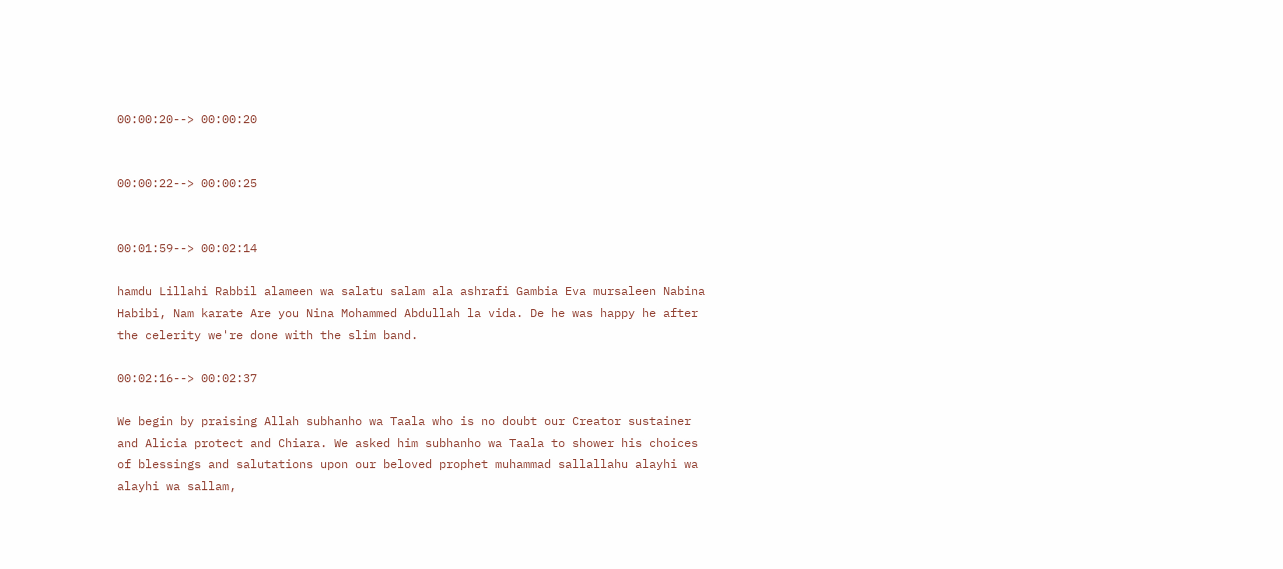00:00:20--> 00:00:20


00:00:22--> 00:00:25


00:01:59--> 00:02:14

hamdu Lillahi Rabbil alameen wa salatu salam ala ashrafi Gambia Eva mursaleen Nabina Habibi, Nam karate Are you Nina Mohammed Abdullah la vida. De he was happy he after the celerity we're done with the slim band.

00:02:16--> 00:02:37

We begin by praising Allah subhanho wa Taala who is no doubt our Creator sustainer and Alicia protect and Chiara. We asked him subhanho wa Taala to shower his choices of blessings and salutations upon our beloved prophet muhammad sallallahu alayhi wa alayhi wa sallam,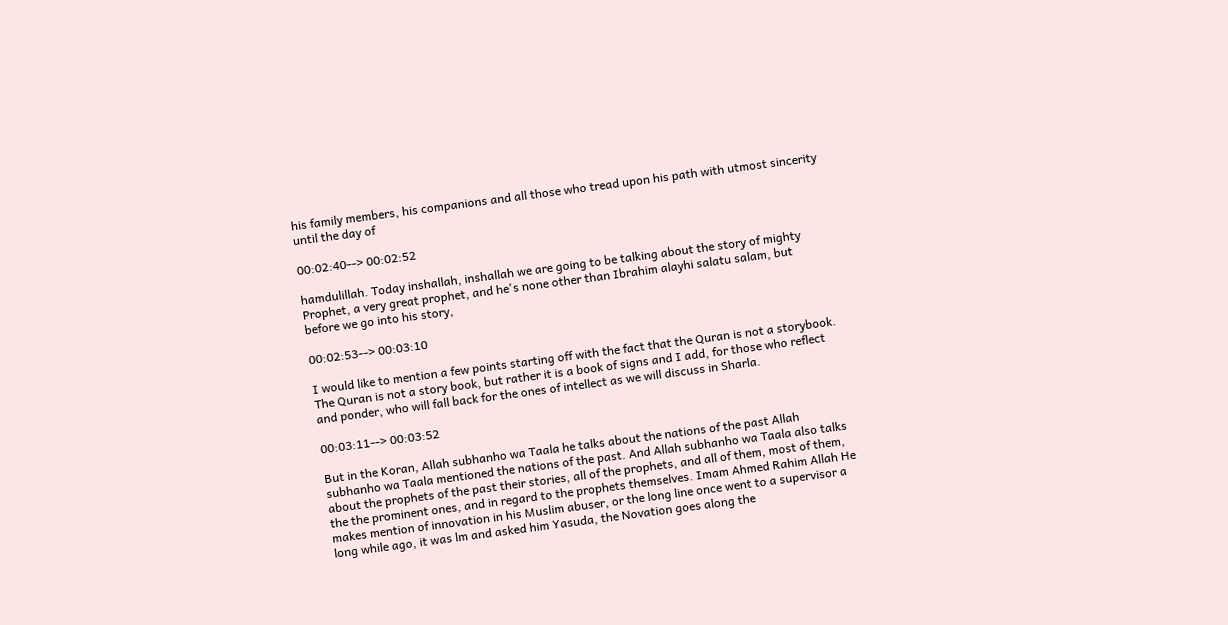his family members, his companions and all those who tread upon his path with utmost sincerity until the day of

00:02:40--> 00:02:52

hamdulillah. Today inshallah, inshallah we are going to be talking about the story of mighty Prophet, a very great prophet, and he's none other than Ibrahim alayhi salatu salam, but before we go into his story,

00:02:53--> 00:03:10

I would like to mention a few points starting off with the fact that the Quran is not a storybook. The Quran is not a story book, but rather it is a book of signs and I add, for those who reflect and ponder, who will fall back for the ones of intellect as we will discuss in Sharla.

00:03:11--> 00:03:52

But in the Koran, Allah subhanho wa Taala he talks about the nations of the past Allah subhanho wa Taala mentioned the nations of the past. And Allah subhanho wa Taala also talks about the prophets of the past their stories, all of the prophets, and all of them, most of them, the the prominent ones, and in regard to the prophets themselves. Imam Ahmed Rahim Allah He makes mention of innovation in his Muslim abuser, or the long line once went to a supervisor a long while ago, it was lm and asked him Yasuda, the Novation goes along the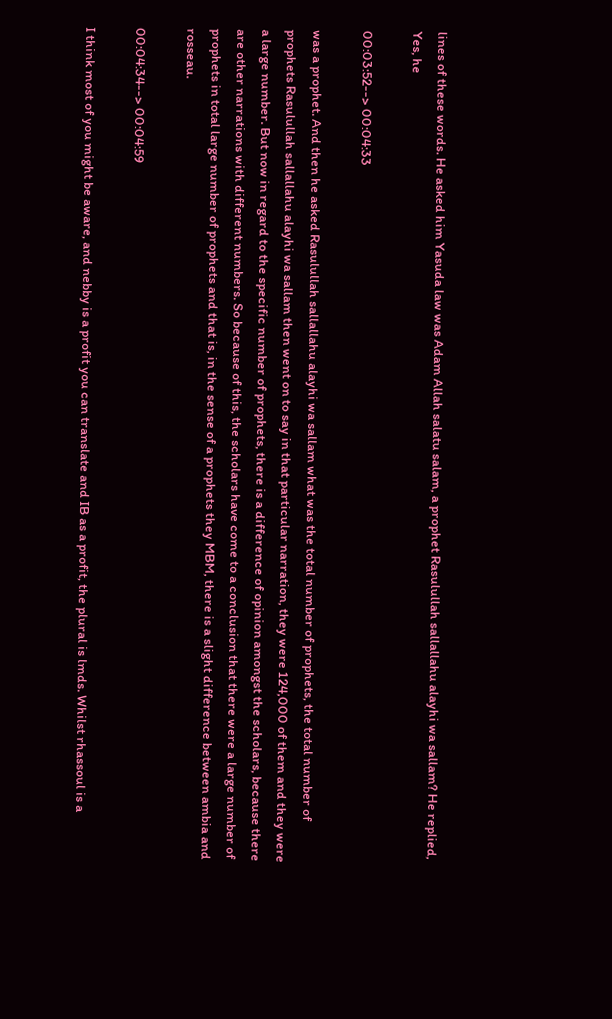lines of these words. He asked him Yasuda law was Adam Allah salatu salam, a prophet Rasulullah sallallahu alayhi wa sallam? He replied, Yes, he

00:03:52--> 00:04:33

was a prophet. And then he asked Rasulullah sallallahu alayhi wa sallam what was the total number of prophets, the total number of prophets Rasulullah sallallahu alayhi wa sallam then went on to say in that particular narration, they were 124,000 of them and they were a large number. But now in regard to the specific number of prophets, there is a difference of opinion amongst the scholars, because there are other narrations with different numbers. So because of this, the scholars have come to a conclusion that there were a large number of prophets in total large number of prophets and that is, in the sense of a prophets they MBM, there is a slight difference between ambia and rosseau.

00:04:34--> 00:04:59

I think most of you might be aware, and nebby is a profit you can translate and IB as a profit, the plural is lmds. Whilst rhassoul is a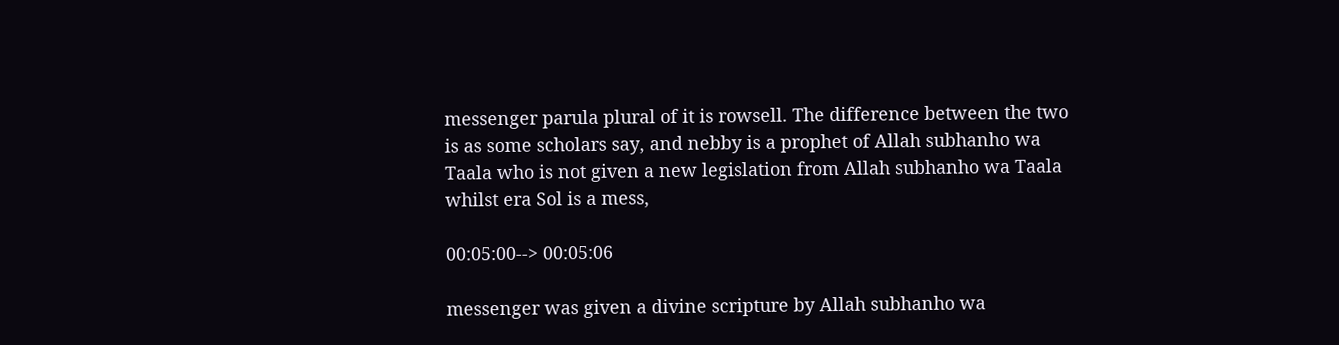messenger parula plural of it is rowsell. The difference between the two is as some scholars say, and nebby is a prophet of Allah subhanho wa Taala who is not given a new legislation from Allah subhanho wa Taala whilst era Sol is a mess,

00:05:00--> 00:05:06

messenger was given a divine scripture by Allah subhanho wa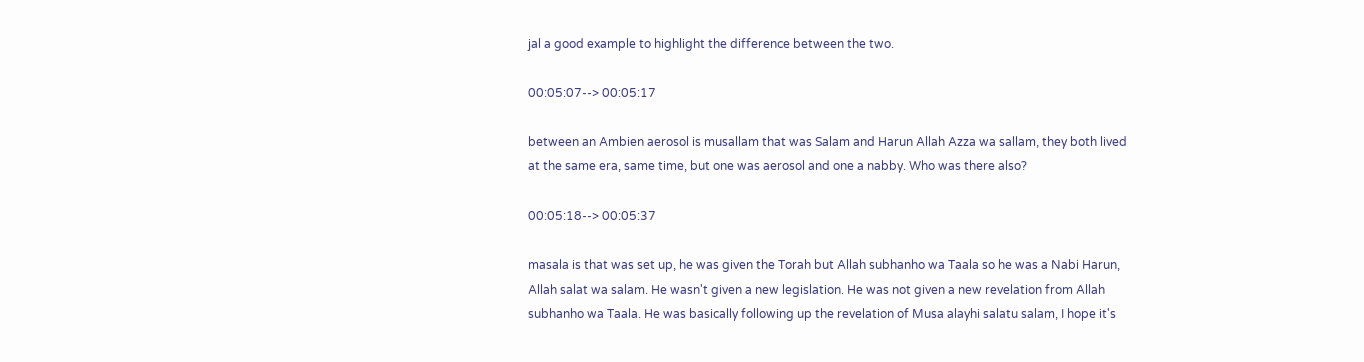jal a good example to highlight the difference between the two.

00:05:07--> 00:05:17

between an Ambien aerosol is musallam that was Salam and Harun Allah Azza wa sallam, they both lived at the same era, same time, but one was aerosol and one a nabby. Who was there also?

00:05:18--> 00:05:37

masala is that was set up, he was given the Torah but Allah subhanho wa Taala so he was a Nabi Harun, Allah salat wa salam. He wasn't given a new legislation. He was not given a new revelation from Allah subhanho wa Taala. He was basically following up the revelation of Musa alayhi salatu salam, I hope it's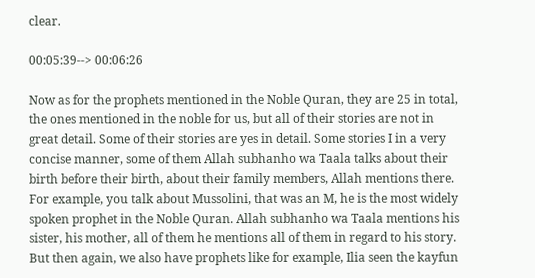clear.

00:05:39--> 00:06:26

Now as for the prophets mentioned in the Noble Quran, they are 25 in total, the ones mentioned in the noble for us, but all of their stories are not in great detail. Some of their stories are yes in detail. Some stories I in a very concise manner, some of them Allah subhanho wa Taala talks about their birth before their birth, about their family members, Allah mentions there. For example, you talk about Mussolini, that was an M, he is the most widely spoken prophet in the Noble Quran. Allah subhanho wa Taala mentions his sister, his mother, all of them he mentions all of them in regard to his story. But then again, we also have prophets like for example, Ilia seen the kayfun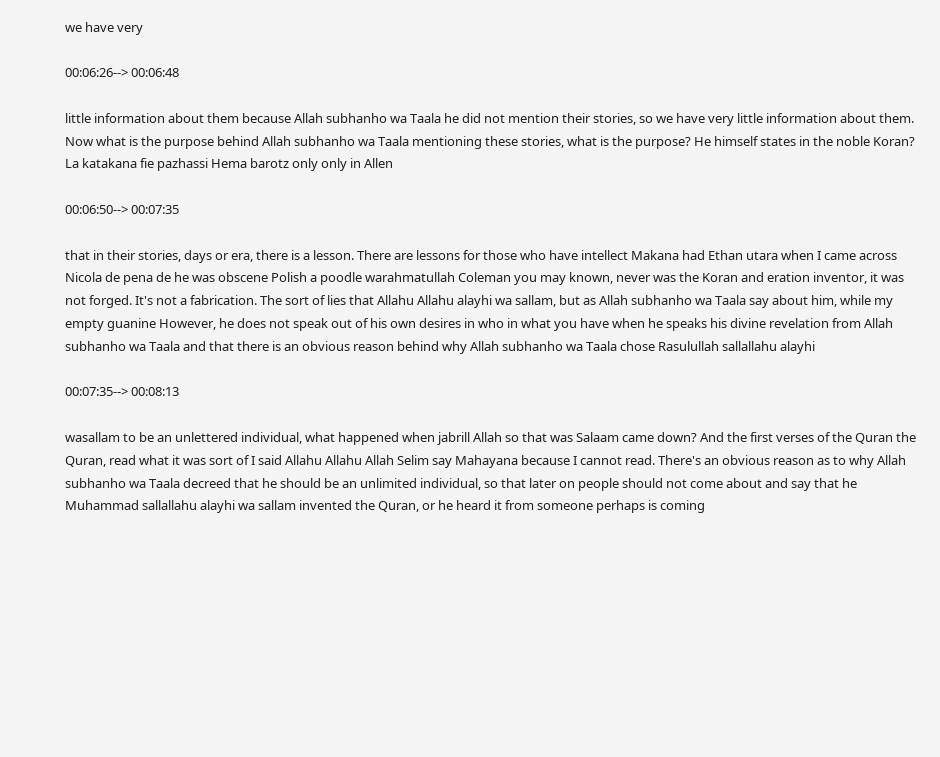we have very

00:06:26--> 00:06:48

little information about them because Allah subhanho wa Taala he did not mention their stories, so we have very little information about them. Now what is the purpose behind Allah subhanho wa Taala mentioning these stories, what is the purpose? He himself states in the noble Koran? La katakana fie pazhassi Hema barotz only only in Allen

00:06:50--> 00:07:35

that in their stories, days or era, there is a lesson. There are lessons for those who have intellect Makana had Ethan utara when I came across Nicola de pena de he was obscene Polish a poodle warahmatullah Coleman you may known, never was the Koran and eration inventor, it was not forged. It's not a fabrication. The sort of lies that Allahu Allahu alayhi wa sallam, but as Allah subhanho wa Taala say about him, while my empty guanine However, he does not speak out of his own desires in who in what you have when he speaks his divine revelation from Allah subhanho wa Taala and that there is an obvious reason behind why Allah subhanho wa Taala chose Rasulullah sallallahu alayhi

00:07:35--> 00:08:13

wasallam to be an unlettered individual, what happened when jabrill Allah so that was Salaam came down? And the first verses of the Quran the Quran, read what it was sort of I said Allahu Allahu Allah Selim say Mahayana because I cannot read. There's an obvious reason as to why Allah subhanho wa Taala decreed that he should be an unlimited individual, so that later on people should not come about and say that he Muhammad sallallahu alayhi wa sallam invented the Quran, or he heard it from someone perhaps is coming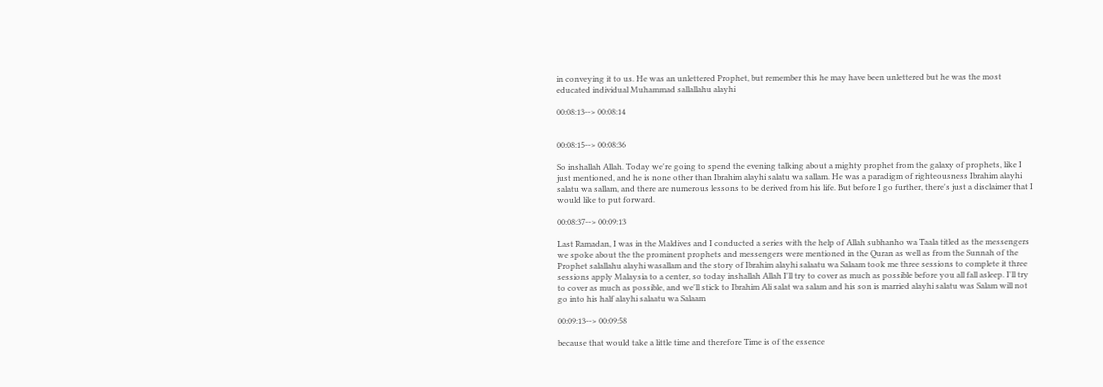in conveying it to us. He was an unlettered Prophet, but remember this he may have been unlettered but he was the most educated individual Muhammad sallallahu alayhi

00:08:13--> 00:08:14


00:08:15--> 00:08:36

So inshallah Allah. Today we're going to spend the evening talking about a mighty prophet from the galaxy of prophets, like I just mentioned, and he is none other than Ibrahim alayhi salatu wa sallam. He was a paradigm of righteousness Ibrahim alayhi salatu wa sallam, and there are numerous lessons to be derived from his life. But before I go further, there's just a disclaimer that I would like to put forward.

00:08:37--> 00:09:13

Last Ramadan, I was in the Maldives and I conducted a series with the help of Allah subhanho wa Taala titled as the messengers we spoke about the the prominent prophets and messengers were mentioned in the Quran as well as from the Sunnah of the Prophet salallahu alayhi wasallam and the story of Ibrahim alayhi salaatu wa Salaam took me three sessions to complete it three sessions apply Malaysia to a center, so today inshallah Allah I'll try to cover as much as possible before you all fall asleep. I'll try to cover as much as possible, and we'll stick to Ibrahim Ali salat wa salam and his son is married alayhi salatu was Salam will not go into his half alayhi salaatu wa Salaam

00:09:13--> 00:09:58

because that would take a little time and therefore Time is of the essence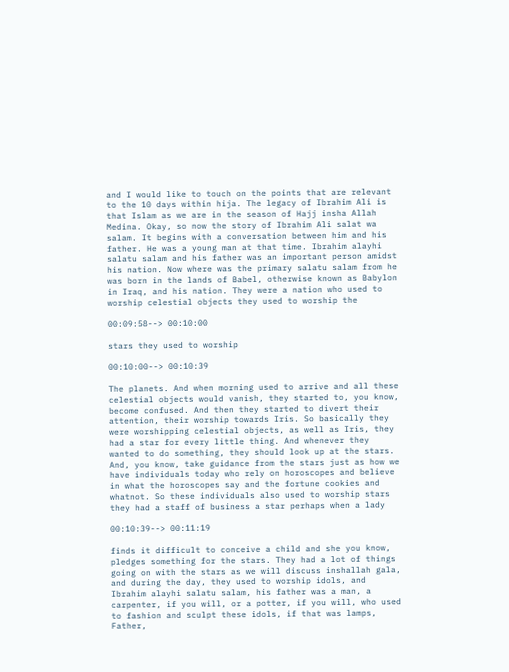and I would like to touch on the points that are relevant to the 10 days within hija. The legacy of Ibrahim Ali is that Islam as we are in the season of Hajj insha Allah Medina. Okay, so now the story of Ibrahim Ali salat wa salam. It begins with a conversation between him and his father. He was a young man at that time. Ibrahim alayhi salatu salam and his father was an important person amidst his nation. Now where was the primary salatu salam from he was born in the lands of Babel, otherwise known as Babylon in Iraq, and his nation. They were a nation who used to worship celestial objects they used to worship the

00:09:58--> 00:10:00

stars they used to worship

00:10:00--> 00:10:39

The planets. And when morning used to arrive and all these celestial objects would vanish, they started to, you know, become confused. And then they started to divert their attention, their worship towards Iris. So basically they were worshipping celestial objects, as well as Iris, they had a star for every little thing. And whenever they wanted to do something, they should look up at the stars. And, you know, take guidance from the stars just as how we have individuals today who rely on horoscopes and believe in what the horoscopes say and the fortune cookies and whatnot. So these individuals also used to worship stars they had a staff of business a star perhaps when a lady

00:10:39--> 00:11:19

finds it difficult to conceive a child and she you know, pledges something for the stars. They had a lot of things going on with the stars as we will discuss inshallah gala, and during the day, they used to worship idols, and Ibrahim alayhi salatu salam, his father was a man, a carpenter, if you will, or a potter, if you will, who used to fashion and sculpt these idols, if that was lamps, Father,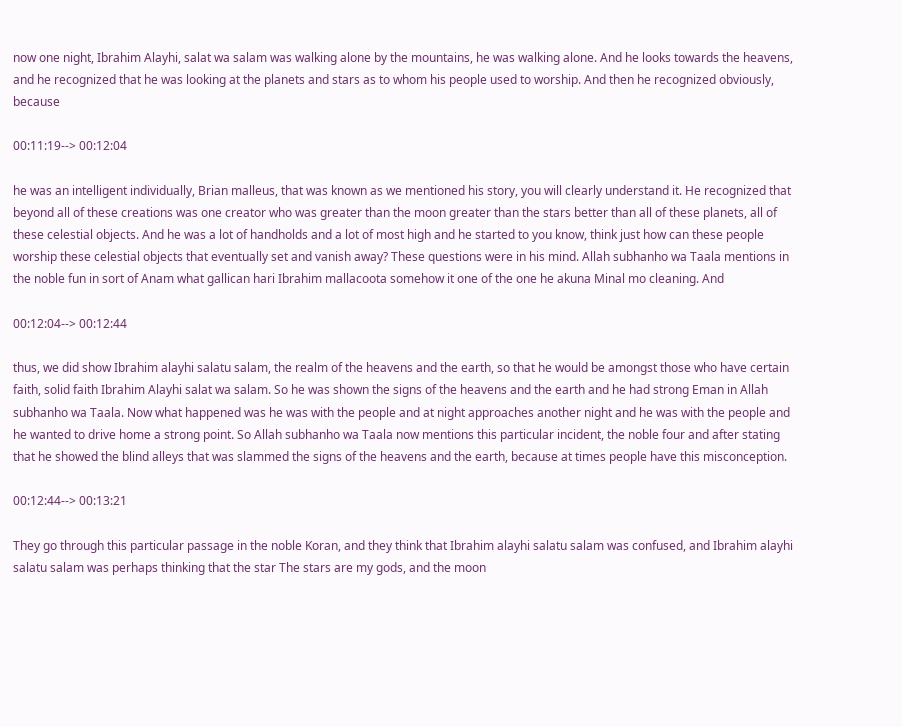now one night, Ibrahim Alayhi, salat wa salam was walking alone by the mountains, he was walking alone. And he looks towards the heavens, and he recognized that he was looking at the planets and stars as to whom his people used to worship. And then he recognized obviously, because

00:11:19--> 00:12:04

he was an intelligent individually, Brian malleus, that was known as we mentioned his story, you will clearly understand it. He recognized that beyond all of these creations was one creator who was greater than the moon greater than the stars better than all of these planets, all of these celestial objects. And he was a lot of handholds and a lot of most high and he started to you know, think just how can these people worship these celestial objects that eventually set and vanish away? These questions were in his mind. Allah subhanho wa Taala mentions in the noble fun in sort of Anam what gallican hari Ibrahim mallacoota somehow it one of the one he akuna Minal mo cleaning. And

00:12:04--> 00:12:44

thus, we did show Ibrahim alayhi salatu salam, the realm of the heavens and the earth, so that he would be amongst those who have certain faith, solid faith Ibrahim Alayhi salat wa salam. So he was shown the signs of the heavens and the earth and he had strong Eman in Allah subhanho wa Taala. Now what happened was he was with the people and at night approaches another night and he was with the people and he wanted to drive home a strong point. So Allah subhanho wa Taala now mentions this particular incident, the noble four and after stating that he showed the blind alleys that was slammed the signs of the heavens and the earth, because at times people have this misconception.

00:12:44--> 00:13:21

They go through this particular passage in the noble Koran, and they think that Ibrahim alayhi salatu salam was confused, and Ibrahim alayhi salatu salam was perhaps thinking that the star The stars are my gods, and the moon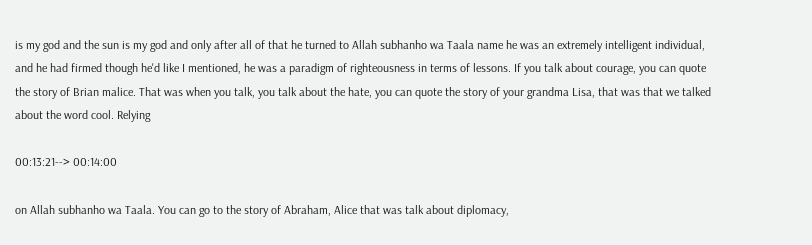is my god and the sun is my god and only after all of that he turned to Allah subhanho wa Taala name he was an extremely intelligent individual, and he had firmed though he'd like I mentioned, he was a paradigm of righteousness in terms of lessons. If you talk about courage, you can quote the story of Brian malice. That was when you talk, you talk about the hate, you can quote the story of your grandma Lisa, that was that we talked about the word cool. Relying

00:13:21--> 00:14:00

on Allah subhanho wa Taala. You can go to the story of Abraham, Alice that was talk about diplomacy,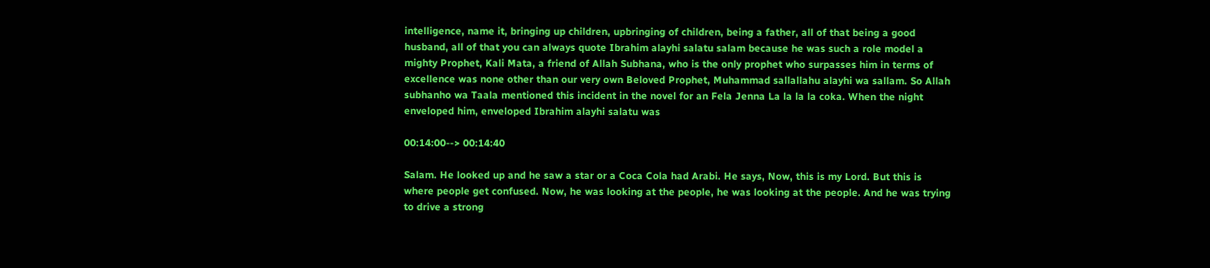intelligence, name it, bringing up children, upbringing of children, being a father, all of that being a good husband, all of that you can always quote Ibrahim alayhi salatu salam because he was such a role model a mighty Prophet, Kali Mata, a friend of Allah Subhana, who is the only prophet who surpasses him in terms of excellence was none other than our very own Beloved Prophet, Muhammad sallallahu alayhi wa sallam. So Allah subhanho wa Taala mentioned this incident in the novel for an Fela Jenna La la la la coka. When the night enveloped him, enveloped Ibrahim alayhi salatu was

00:14:00--> 00:14:40

Salam. He looked up and he saw a star or a Coca Cola had Arabi. He says, Now, this is my Lord. But this is where people get confused. Now, he was looking at the people, he was looking at the people. And he was trying to drive a strong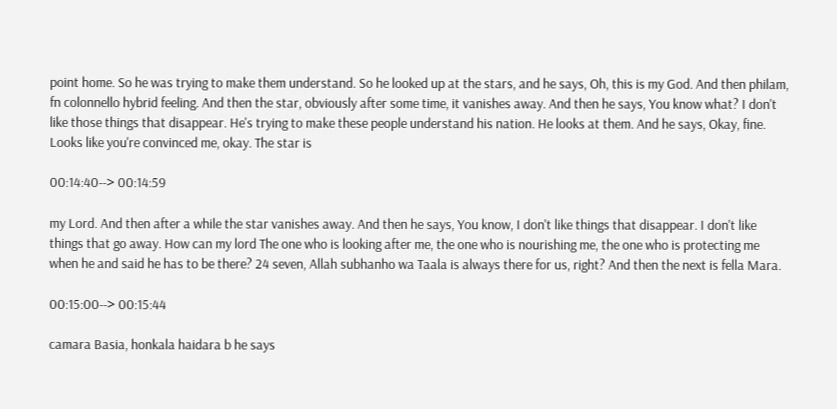point home. So he was trying to make them understand. So he looked up at the stars, and he says, Oh, this is my God. And then philam, fn colonnello hybrid feeling. And then the star, obviously after some time, it vanishes away. And then he says, You know what? I don't like those things that disappear. He's trying to make these people understand his nation. He looks at them. And he says, Okay, fine. Looks like you're convinced me, okay. The star is

00:14:40--> 00:14:59

my Lord. And then after a while the star vanishes away. And then he says, You know, I don't like things that disappear. I don't like things that go away. How can my lord The one who is looking after me, the one who is nourishing me, the one who is protecting me when he and said he has to be there? 24 seven, Allah subhanho wa Taala is always there for us, right? And then the next is fella Mara.

00:15:00--> 00:15:44

camara Basia, honkala haidara b he says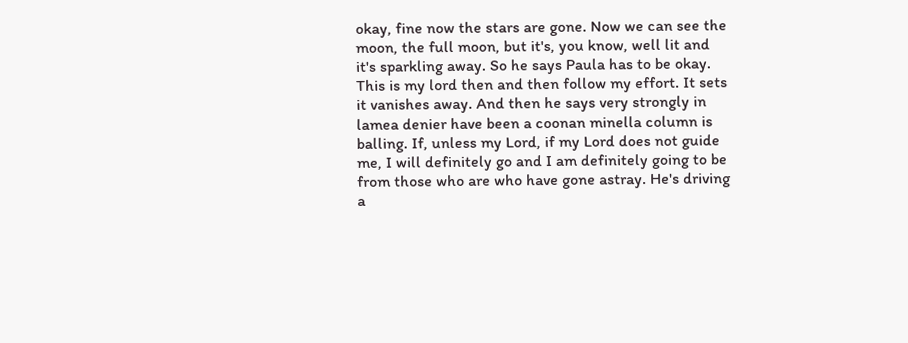okay, fine now the stars are gone. Now we can see the moon, the full moon, but it's, you know, well lit and it's sparkling away. So he says Paula has to be okay. This is my lord then and then follow my effort. It sets it vanishes away. And then he says very strongly in lamea denier have been a coonan minella column is balling. If, unless my Lord, if my Lord does not guide me, I will definitely go and I am definitely going to be from those who are who have gone astray. He's driving a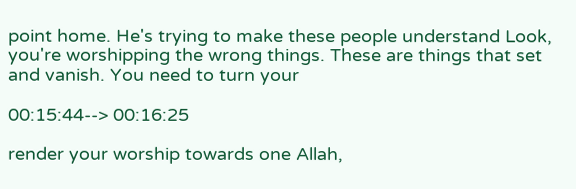point home. He's trying to make these people understand Look, you're worshipping the wrong things. These are things that set and vanish. You need to turn your

00:15:44--> 00:16:25

render your worship towards one Allah,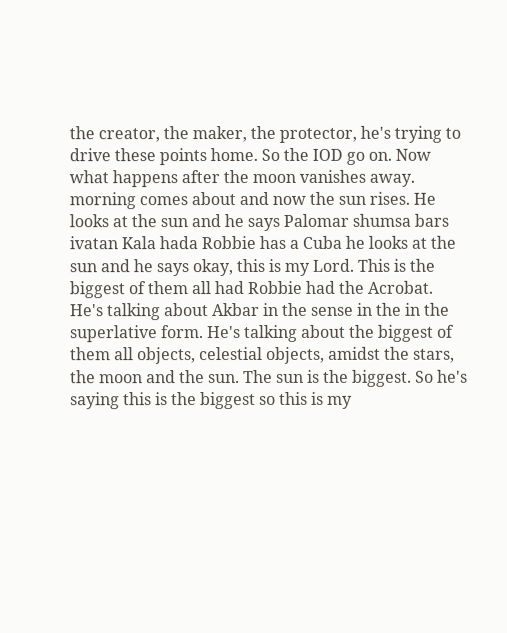the creator, the maker, the protector, he's trying to drive these points home. So the IOD go on. Now what happens after the moon vanishes away. morning comes about and now the sun rises. He looks at the sun and he says Palomar shumsa bars ivatan Kala hada Robbie has a Cuba he looks at the sun and he says okay, this is my Lord. This is the biggest of them all had Robbie had the Acrobat. He's talking about Akbar in the sense in the in the superlative form. He's talking about the biggest of them all objects, celestial objects, amidst the stars, the moon and the sun. The sun is the biggest. So he's saying this is the biggest so this is my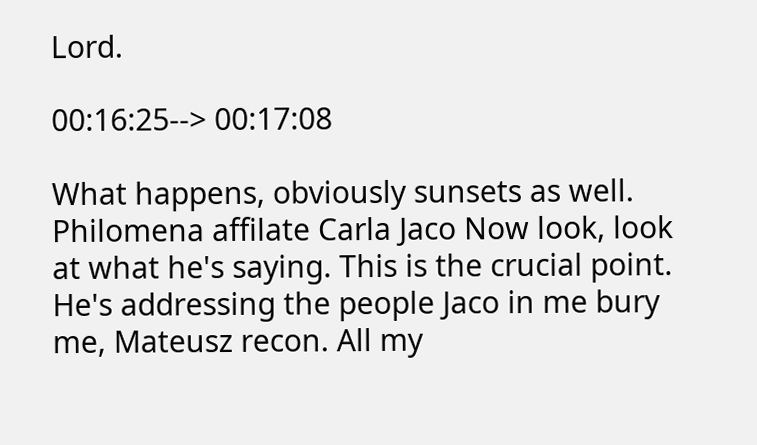Lord.

00:16:25--> 00:17:08

What happens, obviously sunsets as well. Philomena affilate Carla Jaco Now look, look at what he's saying. This is the crucial point. He's addressing the people Jaco in me bury me, Mateusz recon. All my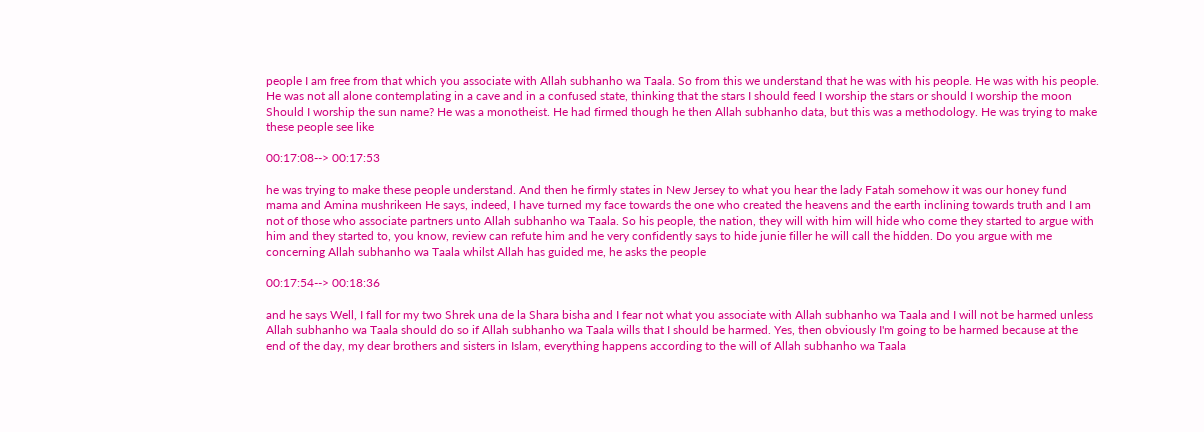people I am free from that which you associate with Allah subhanho wa Taala. So from this we understand that he was with his people. He was with his people. He was not all alone contemplating in a cave and in a confused state, thinking that the stars I should feed I worship the stars or should I worship the moon Should I worship the sun name? He was a monotheist. He had firmed though he then Allah subhanho data, but this was a methodology. He was trying to make these people see like

00:17:08--> 00:17:53

he was trying to make these people understand. And then he firmly states in New Jersey to what you hear the lady Fatah somehow it was our honey fund mama and Amina mushrikeen He says, indeed, I have turned my face towards the one who created the heavens and the earth inclining towards truth and I am not of those who associate partners unto Allah subhanho wa Taala. So his people, the nation, they will with him will hide who come they started to argue with him and they started to, you know, review can refute him and he very confidently says to hide junie filler he will call the hidden. Do you argue with me concerning Allah subhanho wa Taala whilst Allah has guided me, he asks the people

00:17:54--> 00:18:36

and he says Well, I fall for my two Shrek una de la Shara bisha and I fear not what you associate with Allah subhanho wa Taala and I will not be harmed unless Allah subhanho wa Taala should do so if Allah subhanho wa Taala wills that I should be harmed. Yes, then obviously I'm going to be harmed because at the end of the day, my dear brothers and sisters in Islam, everything happens according to the will of Allah subhanho wa Taala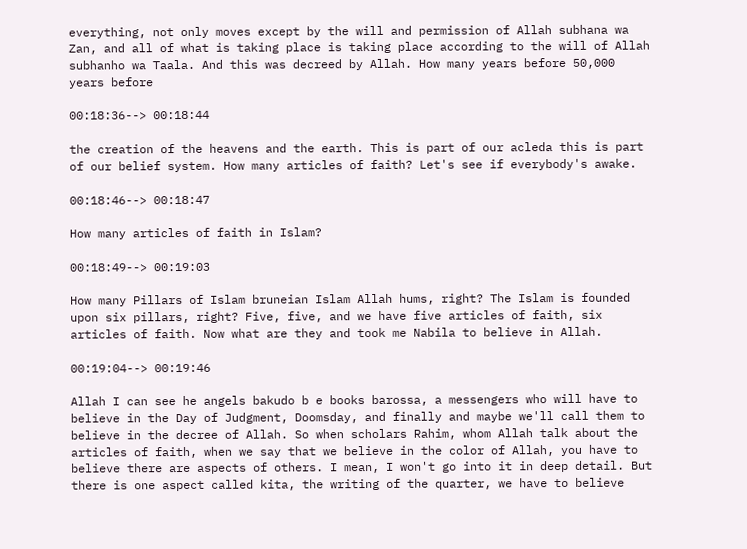everything, not only moves except by the will and permission of Allah subhana wa Zan, and all of what is taking place is taking place according to the will of Allah subhanho wa Taala. And this was decreed by Allah. How many years before 50,000 years before

00:18:36--> 00:18:44

the creation of the heavens and the earth. This is part of our acleda this is part of our belief system. How many articles of faith? Let's see if everybody's awake.

00:18:46--> 00:18:47

How many articles of faith in Islam?

00:18:49--> 00:19:03

How many Pillars of Islam bruneian Islam Allah hums, right? The Islam is founded upon six pillars, right? Five, five, and we have five articles of faith, six articles of faith. Now what are they and took me Nabila to believe in Allah.

00:19:04--> 00:19:46

Allah I can see he angels bakudo b e books barossa, a messengers who will have to believe in the Day of Judgment, Doomsday, and finally and maybe we'll call them to believe in the decree of Allah. So when scholars Rahim, whom Allah talk about the articles of faith, when we say that we believe in the color of Allah, you have to believe there are aspects of others. I mean, I won't go into it in deep detail. But there is one aspect called kita, the writing of the quarter, we have to believe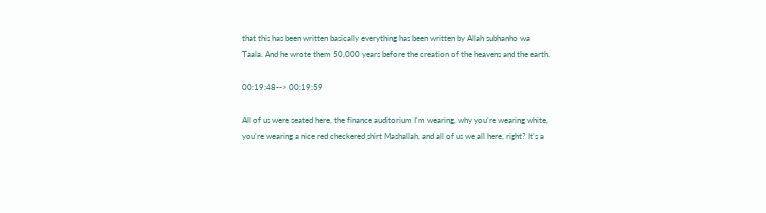that this has been written basically everything has been written by Allah subhanho wa Taala. And he wrote them 50,000 years before the creation of the heavens and the earth.

00:19:48--> 00:19:59

All of us were seated here, the finance auditorium I'm wearing, why you're wearing white, you're wearing a nice red checkered shirt Mashallah, and all of us we all here, right? It's a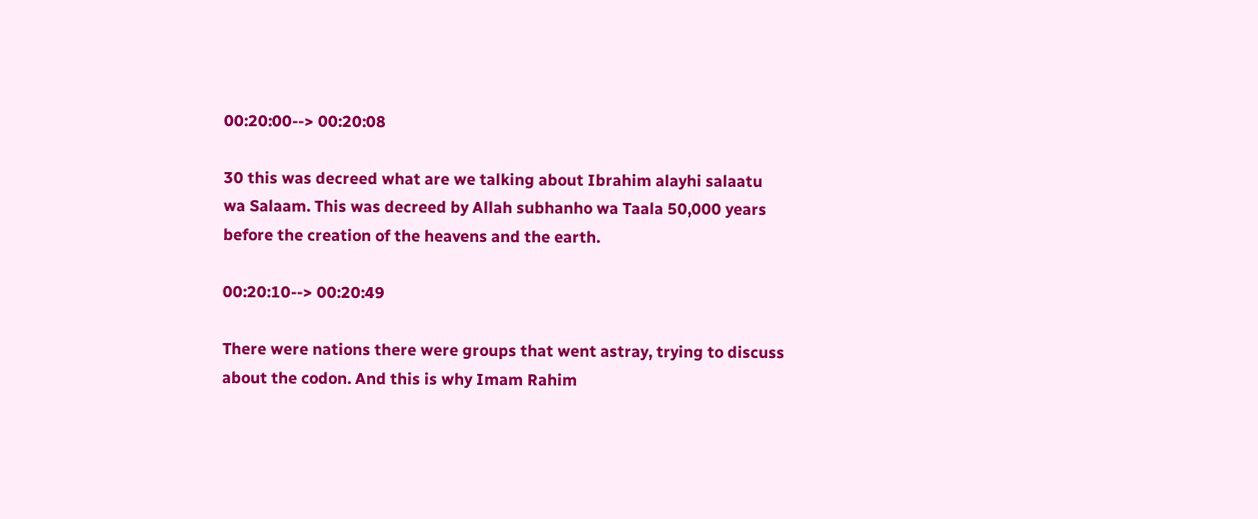00:20:00--> 00:20:08

30 this was decreed what are we talking about Ibrahim alayhi salaatu wa Salaam. This was decreed by Allah subhanho wa Taala 50,000 years before the creation of the heavens and the earth.

00:20:10--> 00:20:49

There were nations there were groups that went astray, trying to discuss about the codon. And this is why Imam Rahim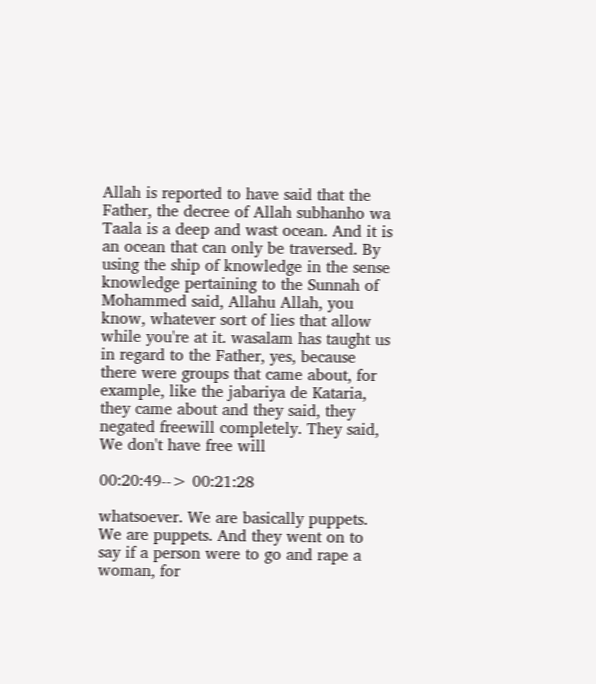Allah is reported to have said that the Father, the decree of Allah subhanho wa Taala is a deep and wast ocean. And it is an ocean that can only be traversed. By using the ship of knowledge in the sense knowledge pertaining to the Sunnah of Mohammed said, Allahu Allah, you know, whatever sort of lies that allow while you're at it. wasalam has taught us in regard to the Father, yes, because there were groups that came about, for example, like the jabariya de Kataria, they came about and they said, they negated freewill completely. They said, We don't have free will

00:20:49--> 00:21:28

whatsoever. We are basically puppets. We are puppets. And they went on to say if a person were to go and rape a woman, for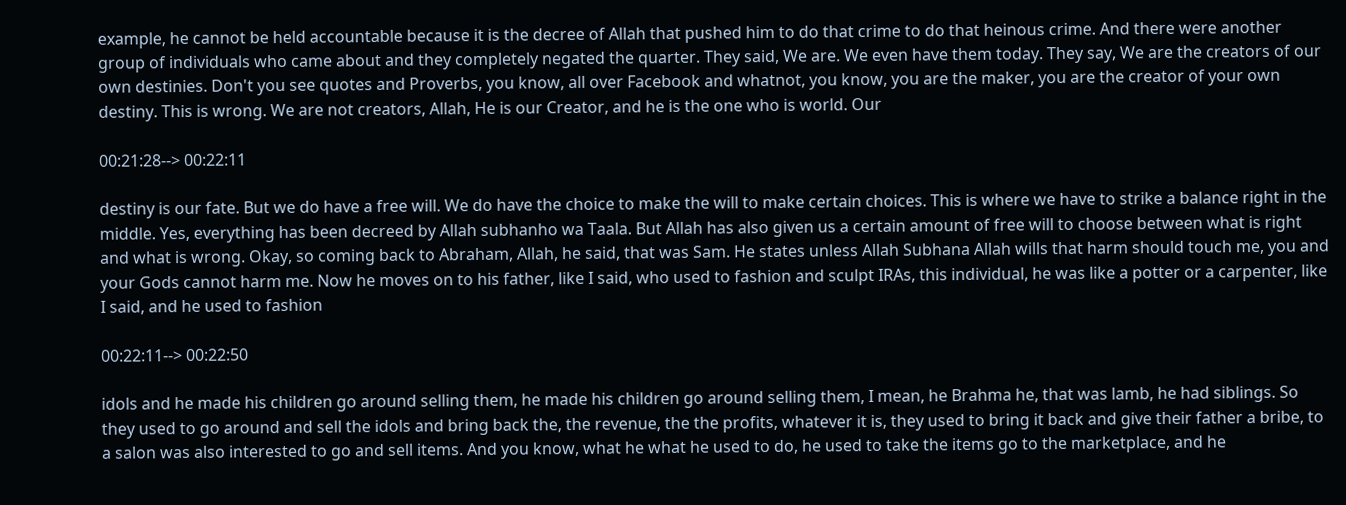example, he cannot be held accountable because it is the decree of Allah that pushed him to do that crime to do that heinous crime. And there were another group of individuals who came about and they completely negated the quarter. They said, We are. We even have them today. They say, We are the creators of our own destinies. Don't you see quotes and Proverbs, you know, all over Facebook and whatnot, you know, you are the maker, you are the creator of your own destiny. This is wrong. We are not creators, Allah, He is our Creator, and he is the one who is world. Our

00:21:28--> 00:22:11

destiny is our fate. But we do have a free will. We do have the choice to make the will to make certain choices. This is where we have to strike a balance right in the middle. Yes, everything has been decreed by Allah subhanho wa Taala. But Allah has also given us a certain amount of free will to choose between what is right and what is wrong. Okay, so coming back to Abraham, Allah, he said, that was Sam. He states unless Allah Subhana Allah wills that harm should touch me, you and your Gods cannot harm me. Now he moves on to his father, like I said, who used to fashion and sculpt IRAs, this individual, he was like a potter or a carpenter, like I said, and he used to fashion

00:22:11--> 00:22:50

idols and he made his children go around selling them, he made his children go around selling them, I mean, he Brahma he, that was lamb, he had siblings. So they used to go around and sell the idols and bring back the, the revenue, the the profits, whatever it is, they used to bring it back and give their father a bribe, to a salon was also interested to go and sell items. And you know, what he what he used to do, he used to take the items go to the marketplace, and he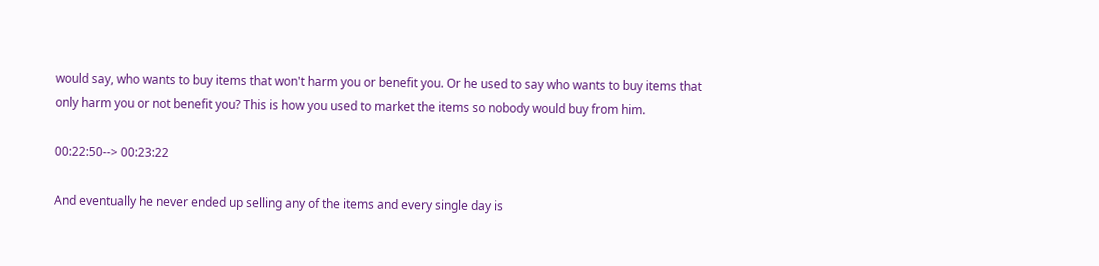would say, who wants to buy items that won't harm you or benefit you. Or he used to say who wants to buy items that only harm you or not benefit you? This is how you used to market the items so nobody would buy from him.

00:22:50--> 00:23:22

And eventually he never ended up selling any of the items and every single day is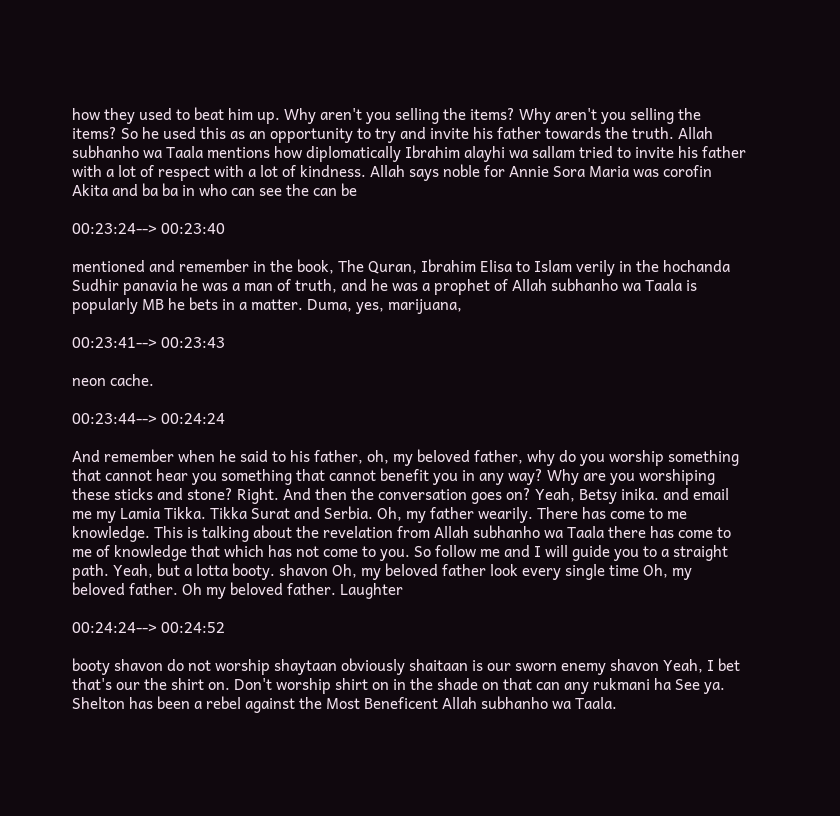how they used to beat him up. Why aren't you selling the items? Why aren't you selling the items? So he used this as an opportunity to try and invite his father towards the truth. Allah subhanho wa Taala mentions how diplomatically Ibrahim alayhi wa sallam tried to invite his father with a lot of respect with a lot of kindness. Allah says noble for Annie Sora Maria was corofin Akita and ba ba in who can see the can be

00:23:24--> 00:23:40

mentioned and remember in the book, The Quran, Ibrahim Elisa to Islam verily in the hochanda Sudhir panavia he was a man of truth, and he was a prophet of Allah subhanho wa Taala is popularly MB he bets in a matter. Duma, yes, marijuana,

00:23:41--> 00:23:43

neon cache.

00:23:44--> 00:24:24

And remember when he said to his father, oh, my beloved father, why do you worship something that cannot hear you something that cannot benefit you in any way? Why are you worshiping these sticks and stone? Right. And then the conversation goes on? Yeah, Betsy inika. and email me my Lamia Tikka. Tikka Surat and Serbia. Oh, my father wearily. There has come to me knowledge. This is talking about the revelation from Allah subhanho wa Taala there has come to me of knowledge that which has not come to you. So follow me and I will guide you to a straight path. Yeah, but a lotta booty. shavon Oh, my beloved father look every single time Oh, my beloved father. Oh my beloved father. Laughter

00:24:24--> 00:24:52

booty shavon do not worship shaytaan obviously shaitaan is our sworn enemy shavon Yeah, I bet that's our the shirt on. Don't worship shirt on in the shade on that can any rukmani ha See ya. Shelton has been a rebel against the Most Beneficent Allah subhanho wa Taala.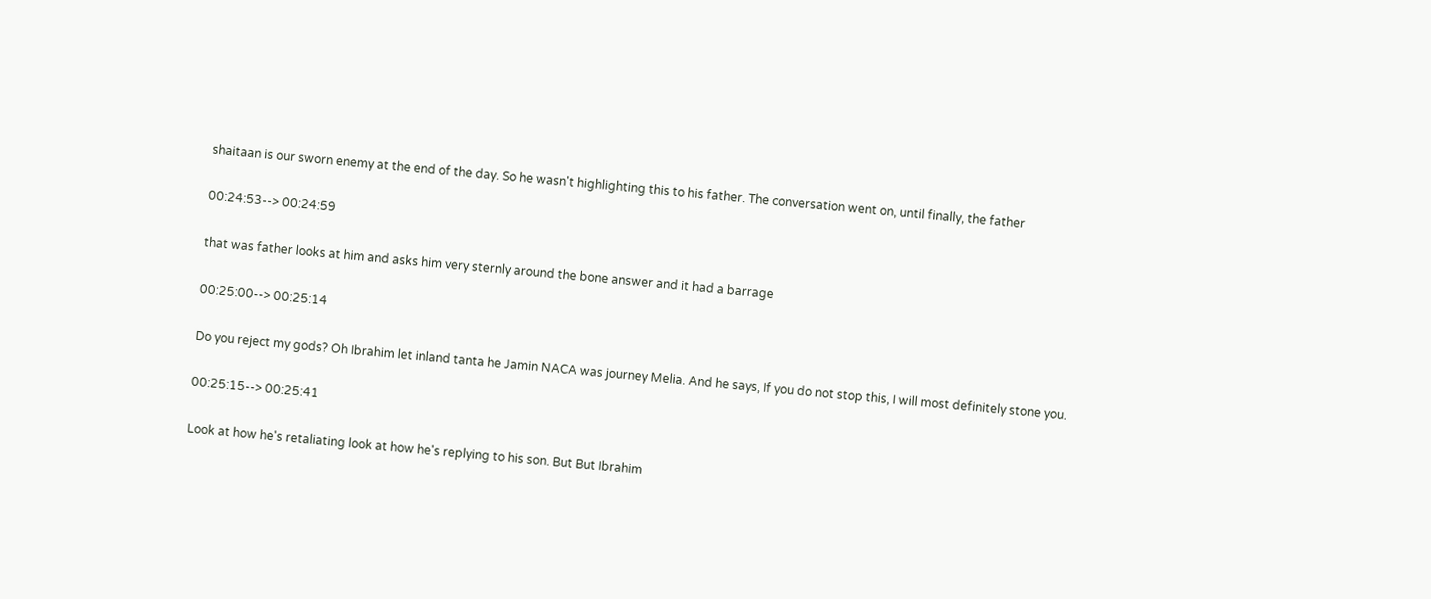shaitaan is our sworn enemy at the end of the day. So he wasn't highlighting this to his father. The conversation went on, until finally, the father

00:24:53--> 00:24:59

that was father looks at him and asks him very sternly around the bone answer and it had a barrage

00:25:00--> 00:25:14

Do you reject my gods? Oh Ibrahim let inland tanta he Jamin NACA was journey Melia. And he says, If you do not stop this, I will most definitely stone you.

00:25:15--> 00:25:41

Look at how he's retaliating look at how he's replying to his son. But But Ibrahim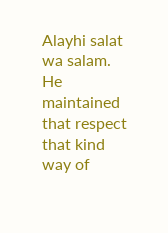Alayhi salat wa salam. He maintained that respect that kind way of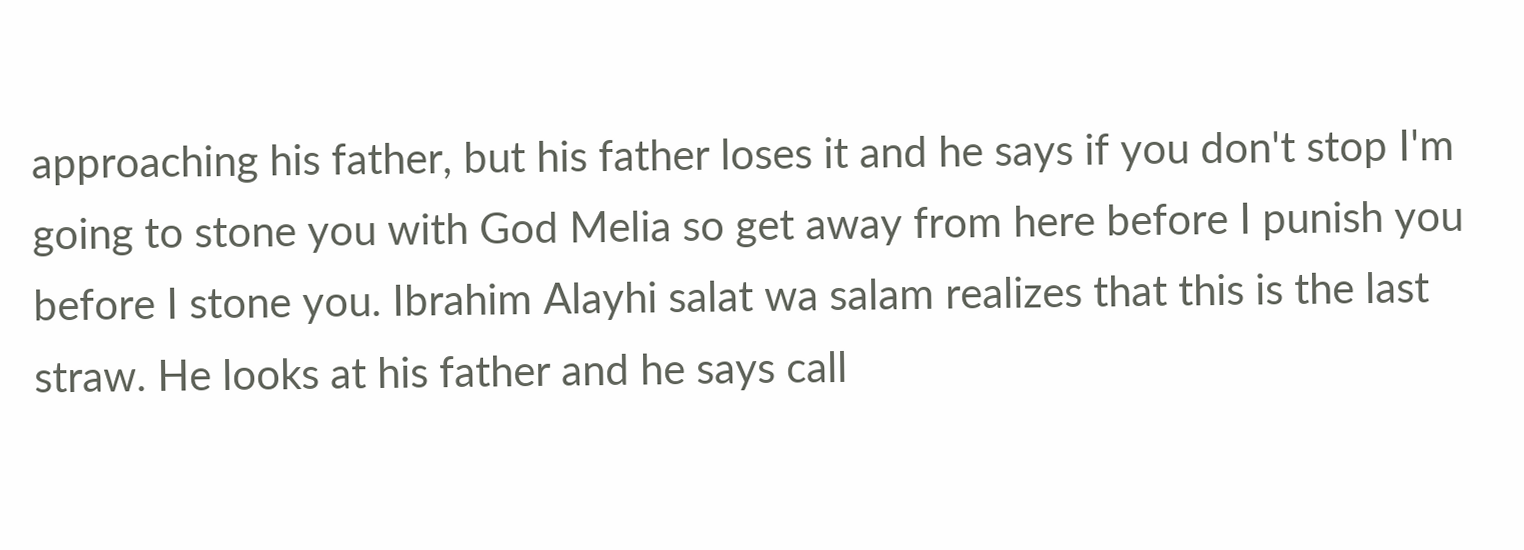approaching his father, but his father loses it and he says if you don't stop I'm going to stone you with God Melia so get away from here before I punish you before I stone you. Ibrahim Alayhi salat wa salam realizes that this is the last straw. He looks at his father and he says call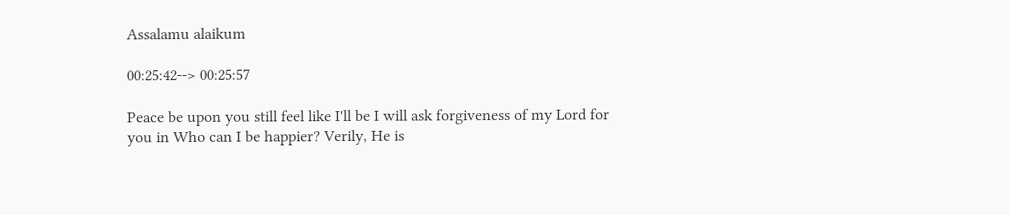Assalamu alaikum

00:25:42--> 00:25:57

Peace be upon you still feel like I'll be I will ask forgiveness of my Lord for you in Who can I be happier? Verily, He is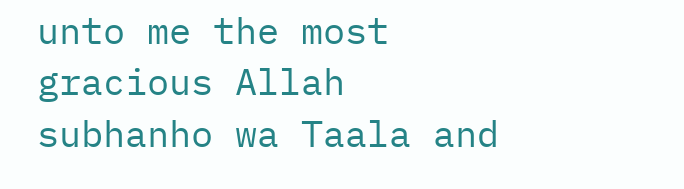unto me the most gracious Allah subhanho wa Taala and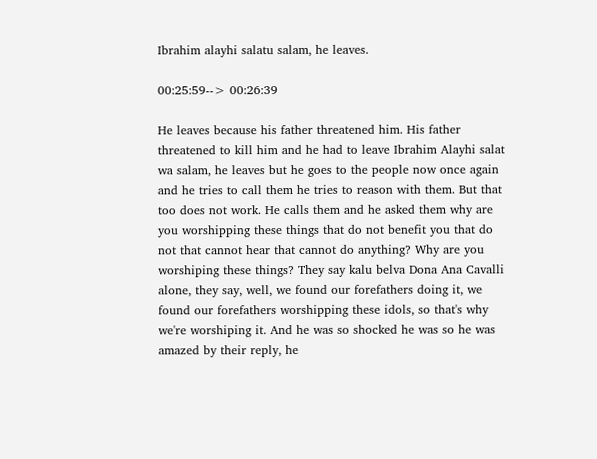Ibrahim alayhi salatu salam, he leaves.

00:25:59--> 00:26:39

He leaves because his father threatened him. His father threatened to kill him and he had to leave Ibrahim Alayhi salat wa salam, he leaves but he goes to the people now once again and he tries to call them he tries to reason with them. But that too does not work. He calls them and he asked them why are you worshipping these things that do not benefit you that do not that cannot hear that cannot do anything? Why are you worshiping these things? They say kalu belva Dona Ana Cavalli alone, they say, well, we found our forefathers doing it, we found our forefathers worshipping these idols, so that's why we're worshiping it. And he was so shocked he was so he was amazed by their reply, he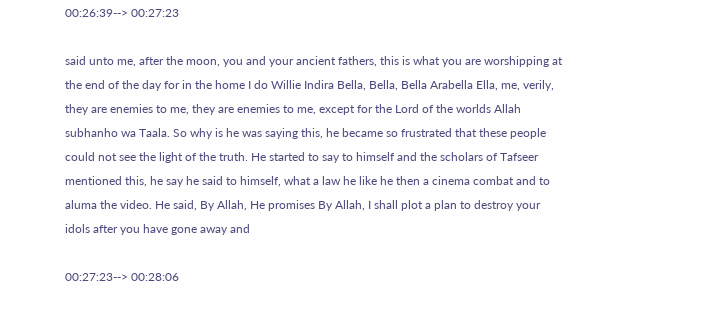00:26:39--> 00:27:23

said unto me, after the moon, you and your ancient fathers, this is what you are worshipping at the end of the day for in the home I do Willie Indira Bella, Bella, Bella Arabella Ella, me, verily, they are enemies to me, they are enemies to me, except for the Lord of the worlds Allah subhanho wa Taala. So why is he was saying this, he became so frustrated that these people could not see the light of the truth. He started to say to himself and the scholars of Tafseer mentioned this, he say he said to himself, what a law he like he then a cinema combat and to aluma the video. He said, By Allah, He promises By Allah, I shall plot a plan to destroy your idols after you have gone away and

00:27:23--> 00:28:06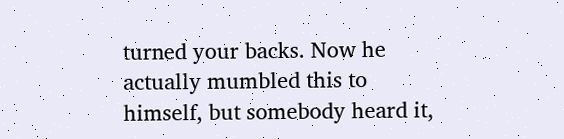turned your backs. Now he actually mumbled this to himself, but somebody heard it,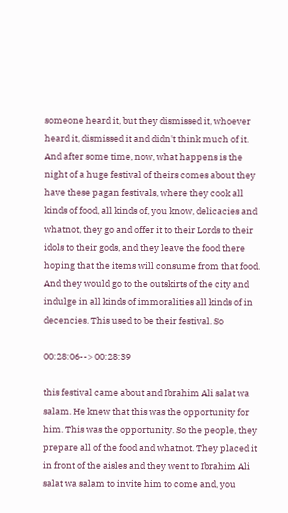someone heard it, but they dismissed it, whoever heard it, dismissed it and didn't think much of it. And after some time, now, what happens is the night of a huge festival of theirs comes about they have these pagan festivals, where they cook all kinds of food, all kinds of, you know, delicacies and whatnot, they go and offer it to their Lords to their idols to their gods, and they leave the food there hoping that the items will consume from that food. And they would go to the outskirts of the city and indulge in all kinds of immoralities all kinds of in decencies. This used to be their festival. So

00:28:06--> 00:28:39

this festival came about and Ibrahim Ali salat wa salam. He knew that this was the opportunity for him. This was the opportunity. So the people, they prepare all of the food and whatnot. They placed it in front of the aisles and they went to Ibrahim Ali salat wa salam to invite him to come and, you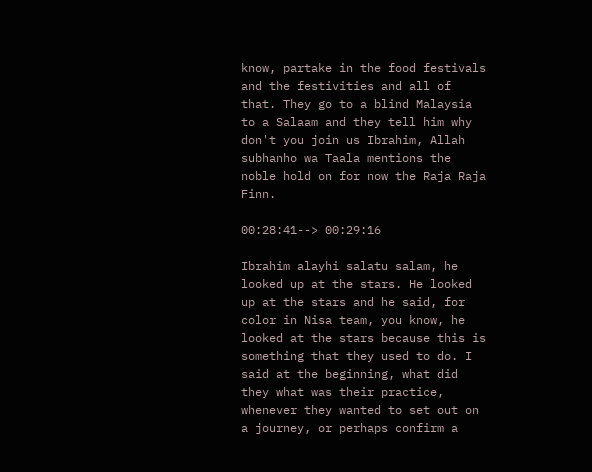know, partake in the food festivals and the festivities and all of that. They go to a blind Malaysia to a Salaam and they tell him why don't you join us Ibrahim, Allah subhanho wa Taala mentions the noble hold on for now the Raja Raja Finn.

00:28:41--> 00:29:16

Ibrahim alayhi salatu salam, he looked up at the stars. He looked up at the stars and he said, for color in Nisa team, you know, he looked at the stars because this is something that they used to do. I said at the beginning, what did they what was their practice, whenever they wanted to set out on a journey, or perhaps confirm a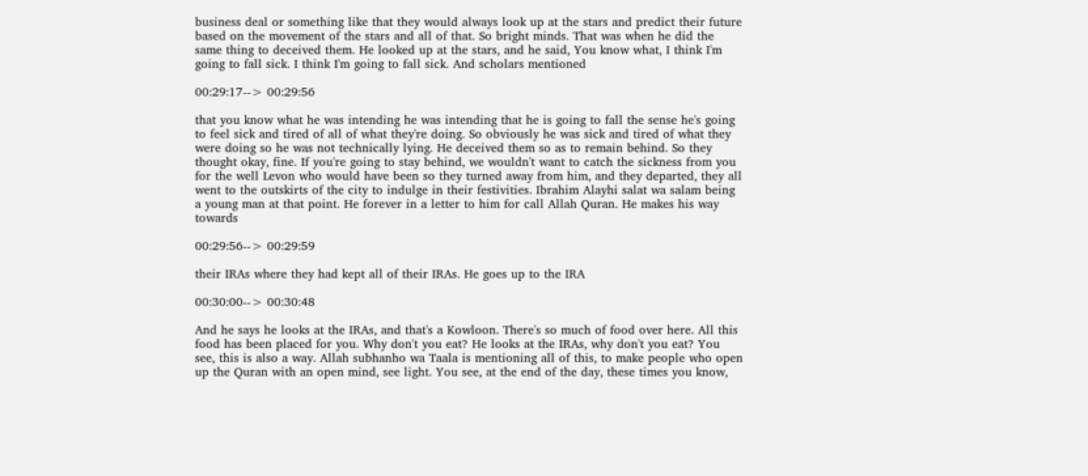business deal or something like that they would always look up at the stars and predict their future based on the movement of the stars and all of that. So bright minds. That was when he did the same thing to deceived them. He looked up at the stars, and he said, You know what, I think I'm going to fall sick. I think I'm going to fall sick. And scholars mentioned

00:29:17--> 00:29:56

that you know what he was intending he was intending that he is going to fall the sense he's going to feel sick and tired of all of what they're doing. So obviously he was sick and tired of what they were doing so he was not technically lying. He deceived them so as to remain behind. So they thought okay, fine. If you're going to stay behind, we wouldn't want to catch the sickness from you for the well Levon who would have been so they turned away from him, and they departed, they all went to the outskirts of the city to indulge in their festivities. Ibrahim Alayhi salat wa salam being a young man at that point. He forever in a letter to him for call Allah Quran. He makes his way towards

00:29:56--> 00:29:59

their IRAs where they had kept all of their IRAs. He goes up to the IRA

00:30:00--> 00:30:48

And he says he looks at the IRAs, and that's a Kowloon. There's so much of food over here. All this food has been placed for you. Why don't you eat? He looks at the IRAs, why don't you eat? You see, this is also a way. Allah subhanho wa Taala is mentioning all of this, to make people who open up the Quran with an open mind, see light. You see, at the end of the day, these times you know,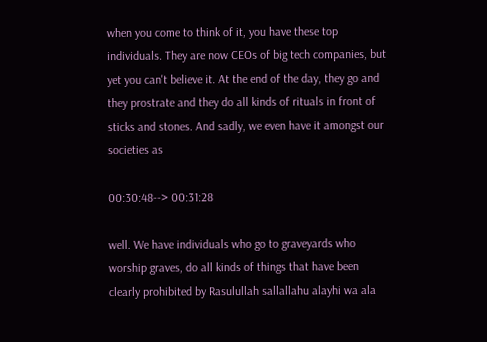when you come to think of it, you have these top individuals. They are now CEOs of big tech companies, but yet you can't believe it. At the end of the day, they go and they prostrate and they do all kinds of rituals in front of sticks and stones. And sadly, we even have it amongst our societies as

00:30:48--> 00:31:28

well. We have individuals who go to graveyards who worship graves, do all kinds of things that have been clearly prohibited by Rasulullah sallallahu alayhi wa ala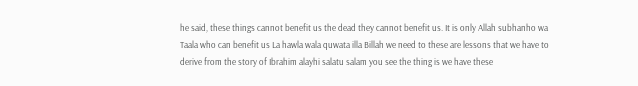he said, these things cannot benefit us the dead they cannot benefit us. It is only Allah subhanho wa Taala who can benefit us La hawla wala quwata illa Billah we need to these are lessons that we have to derive from the story of Ibrahim alayhi salatu salam you see the thing is we have these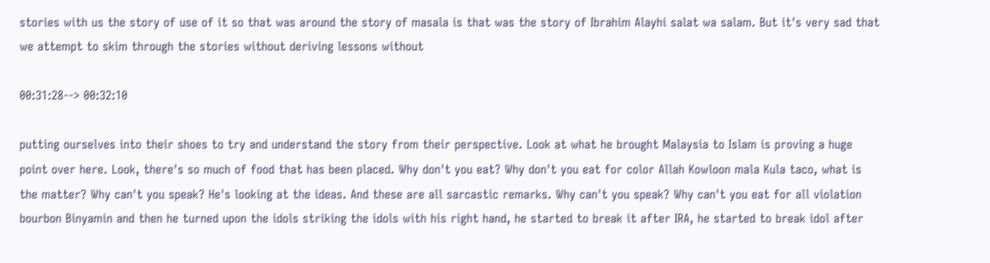stories with us the story of use of it so that was around the story of masala is that was the story of Ibrahim Alayhi salat wa salam. But it's very sad that we attempt to skim through the stories without deriving lessons without

00:31:28--> 00:32:10

putting ourselves into their shoes to try and understand the story from their perspective. Look at what he brought Malaysia to Islam is proving a huge point over here. Look, there's so much of food that has been placed. Why don't you eat? Why don't you eat for color Allah Kowloon mala Kula taco, what is the matter? Why can't you speak? He's looking at the ideas. And these are all sarcastic remarks. Why can't you speak? Why can't you eat for all violation bourbon Binyamin and then he turned upon the idols striking the idols with his right hand, he started to break it after IRA, he started to break idol after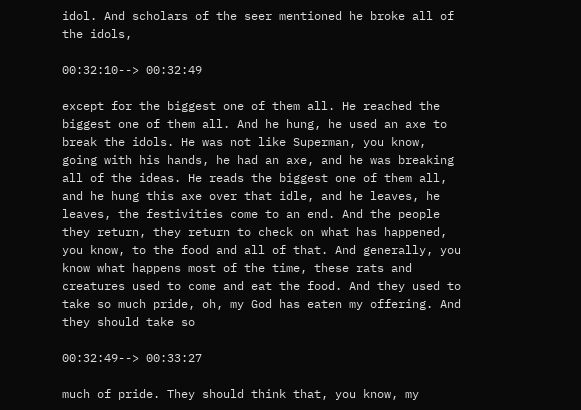idol. And scholars of the seer mentioned he broke all of the idols,

00:32:10--> 00:32:49

except for the biggest one of them all. He reached the biggest one of them all. And he hung, he used an axe to break the idols. He was not like Superman, you know, going with his hands, he had an axe, and he was breaking all of the ideas. He reads the biggest one of them all, and he hung this axe over that idle, and he leaves, he leaves, the festivities come to an end. And the people they return, they return to check on what has happened, you know, to the food and all of that. And generally, you know what happens most of the time, these rats and creatures used to come and eat the food. And they used to take so much pride, oh, my God has eaten my offering. And they should take so

00:32:49--> 00:33:27

much of pride. They should think that, you know, my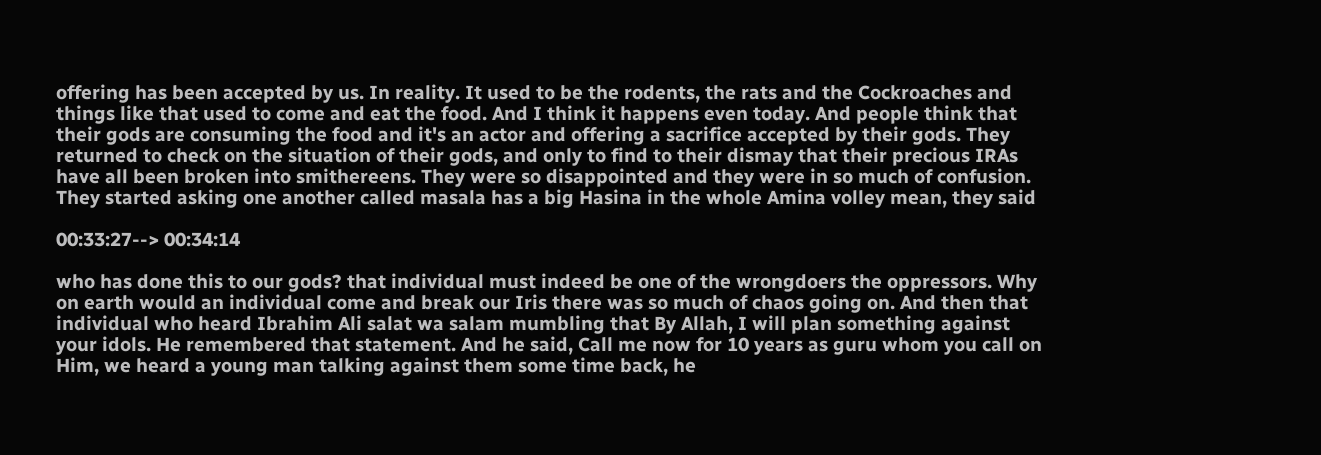offering has been accepted by us. In reality. It used to be the rodents, the rats and the Cockroaches and things like that used to come and eat the food. And I think it happens even today. And people think that their gods are consuming the food and it's an actor and offering a sacrifice accepted by their gods. They returned to check on the situation of their gods, and only to find to their dismay that their precious IRAs have all been broken into smithereens. They were so disappointed and they were in so much of confusion. They started asking one another called masala has a big Hasina in the whole Amina volley mean, they said

00:33:27--> 00:34:14

who has done this to our gods? that individual must indeed be one of the wrongdoers the oppressors. Why on earth would an individual come and break our Iris there was so much of chaos going on. And then that individual who heard Ibrahim Ali salat wa salam mumbling that By Allah, I will plan something against your idols. He remembered that statement. And he said, Call me now for 10 years as guru whom you call on Him, we heard a young man talking against them some time back, he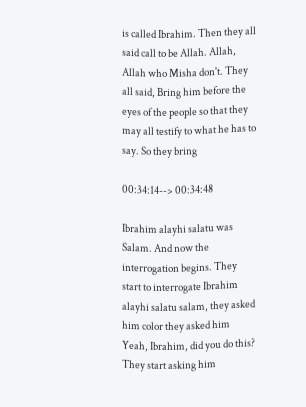is called Ibrahim. Then they all said call to be Allah. Allah, Allah who Misha don't. They all said, Bring him before the eyes of the people so that they may all testify to what he has to say. So they bring

00:34:14--> 00:34:48

Ibrahim alayhi salatu was Salam. And now the interrogation begins. They start to interrogate Ibrahim alayhi salatu salam, they asked him color they asked him Yeah, Ibrahim, did you do this? They start asking him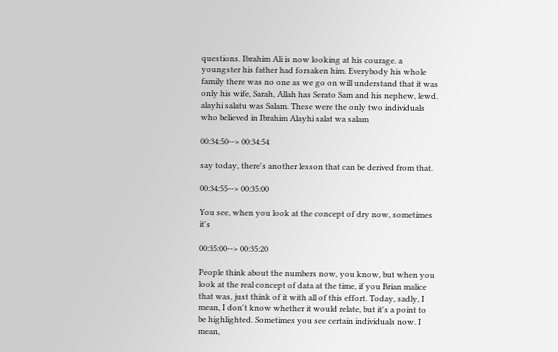questions. Ibrahim Ali is now looking at his courage. a youngster his father had forsaken him. Everybody his whole family there was no one as we go on will understand that it was only his wife, Sarah, Allah has Serato Sam and his nephew, lewd. alayhi salatu was Salam. These were the only two individuals who believed in Ibrahim Alayhi salat wa salam

00:34:50--> 00:34:54

say today, there's another lesson that can be derived from that.

00:34:55--> 00:35:00

You see, when you look at the concept of dry now, sometimes it's

00:35:00--> 00:35:20

People think about the numbers now, you know, but when you look at the real concept of data at the time, if you Brian malice that was, just think of it with all of this effort. Today, sadly, I mean, I don't know whether it would relate, but it's a point to be highlighted. Sometimes you see certain individuals now. I mean,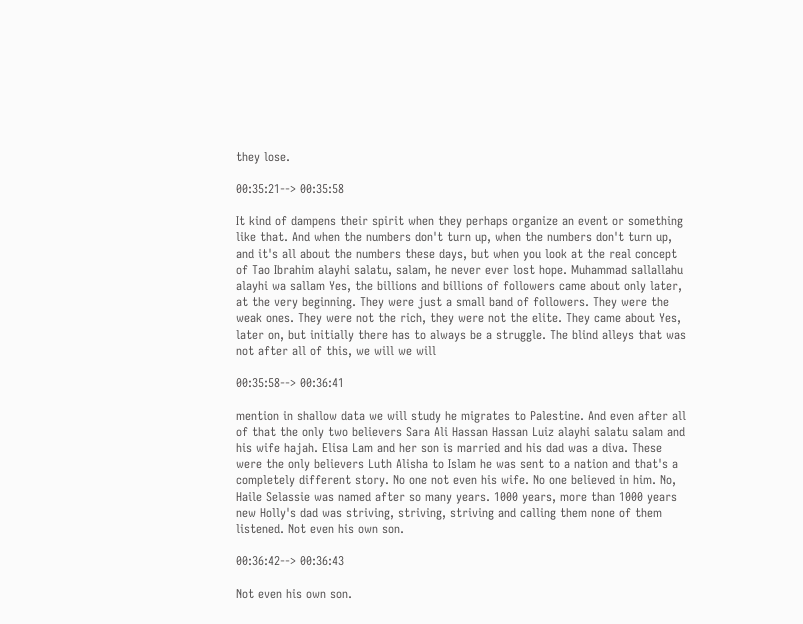they lose.

00:35:21--> 00:35:58

It kind of dampens their spirit when they perhaps organize an event or something like that. And when the numbers don't turn up, when the numbers don't turn up, and it's all about the numbers these days, but when you look at the real concept of Tao Ibrahim alayhi salatu, salam, he never ever lost hope. Muhammad sallallahu alayhi wa sallam Yes, the billions and billions of followers came about only later, at the very beginning. They were just a small band of followers. They were the weak ones. They were not the rich, they were not the elite. They came about Yes, later on, but initially there has to always be a struggle. The blind alleys that was not after all of this, we will we will

00:35:58--> 00:36:41

mention in shallow data we will study he migrates to Palestine. And even after all of that the only two believers Sara Ali Hassan Hassan Luiz alayhi salatu salam and his wife hajah. Elisa Lam and her son is married and his dad was a diva. These were the only believers Luth Alisha to Islam he was sent to a nation and that's a completely different story. No one not even his wife. No one believed in him. No, Haile Selassie was named after so many years. 1000 years, more than 1000 years new Holly's dad was striving, striving, striving and calling them none of them listened. Not even his own son.

00:36:42--> 00:36:43

Not even his own son.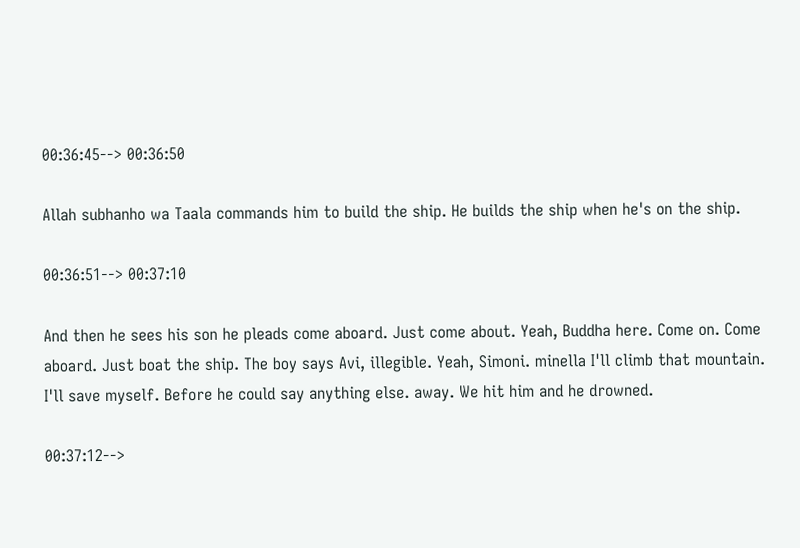00:36:45--> 00:36:50

Allah subhanho wa Taala commands him to build the ship. He builds the ship when he's on the ship.

00:36:51--> 00:37:10

And then he sees his son he pleads come aboard. Just come about. Yeah, Buddha here. Come on. Come aboard. Just boat the ship. The boy says Avi, illegible. Yeah, Simoni. minella I'll climb that mountain. I'll save myself. Before he could say anything else. away. We hit him and he drowned.

00:37:12-->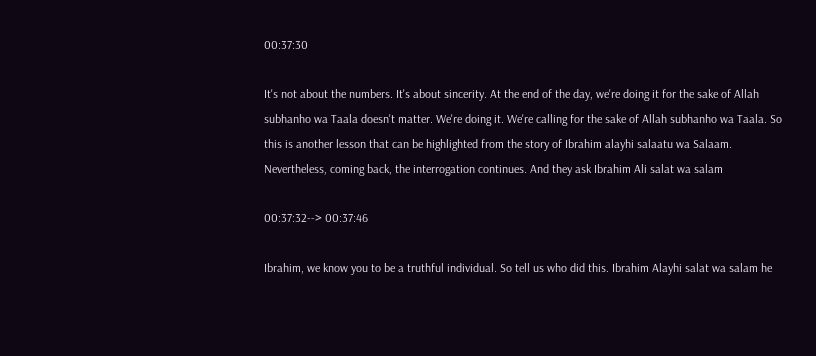00:37:30

It's not about the numbers. It's about sincerity. At the end of the day, we're doing it for the sake of Allah subhanho wa Taala doesn't matter. We're doing it. We're calling for the sake of Allah subhanho wa Taala. So this is another lesson that can be highlighted from the story of Ibrahim alayhi salaatu wa Salaam. Nevertheless, coming back, the interrogation continues. And they ask Ibrahim Ali salat wa salam

00:37:32--> 00:37:46

Ibrahim, we know you to be a truthful individual. So tell us who did this. Ibrahim Alayhi salat wa salam he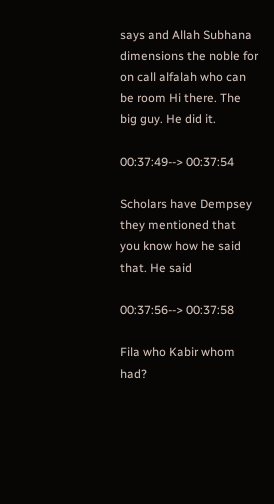says and Allah Subhana dimensions the noble for on call alfalah who can be room Hi there. The big guy. He did it.

00:37:49--> 00:37:54

Scholars have Dempsey they mentioned that you know how he said that. He said

00:37:56--> 00:37:58

Fila who Kabir whom had?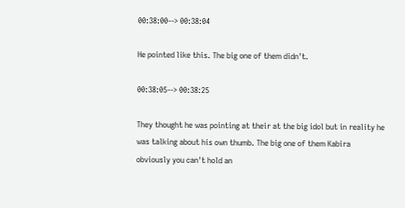00:38:00--> 00:38:04

He pointed like this. The big one of them didn't.

00:38:05--> 00:38:25

They thought he was pointing at their at the big idol but in reality he was talking about his own thumb. The big one of them Kabira obviously you can't hold an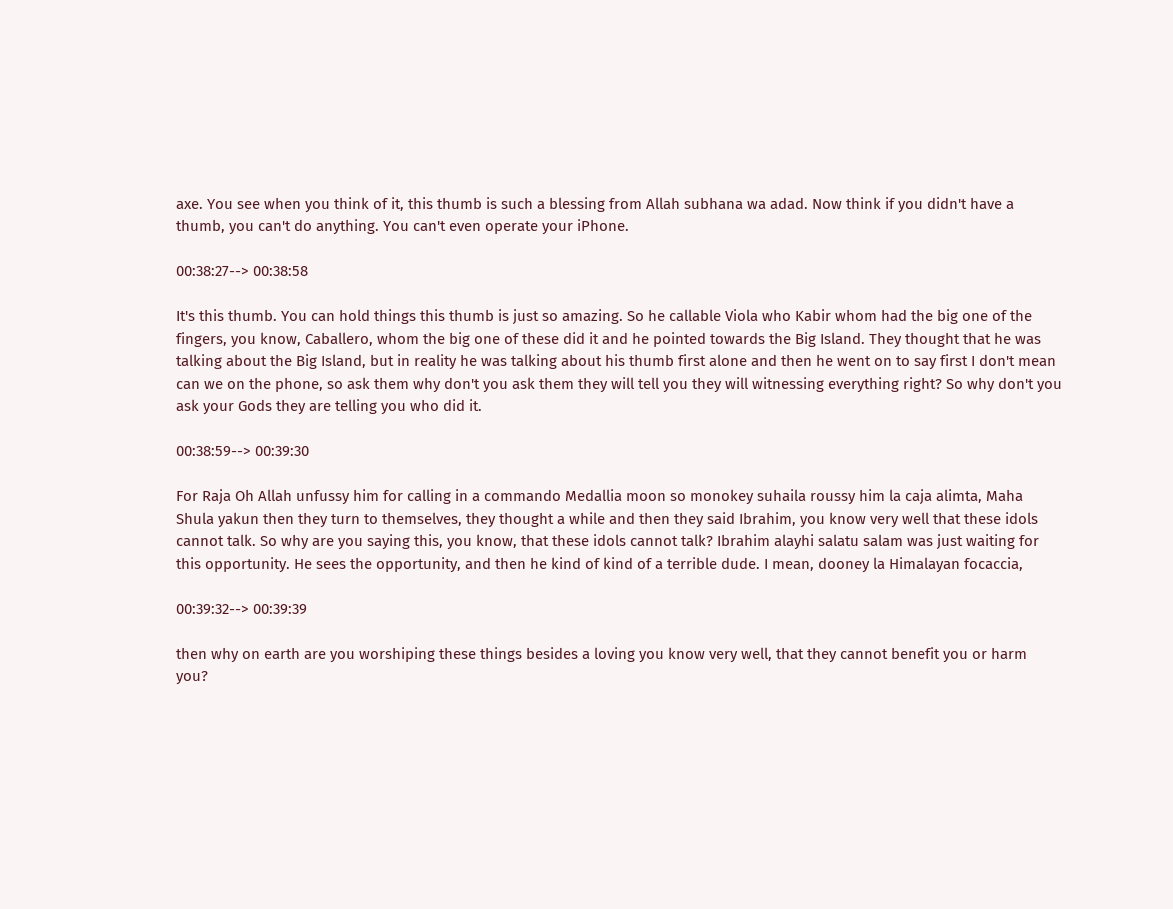axe. You see when you think of it, this thumb is such a blessing from Allah subhana wa adad. Now think if you didn't have a thumb, you can't do anything. You can't even operate your iPhone.

00:38:27--> 00:38:58

It's this thumb. You can hold things this thumb is just so amazing. So he callable Viola who Kabir whom had the big one of the fingers, you know, Caballero, whom the big one of these did it and he pointed towards the Big Island. They thought that he was talking about the Big Island, but in reality he was talking about his thumb first alone and then he went on to say first I don't mean can we on the phone, so ask them why don't you ask them they will tell you they will witnessing everything right? So why don't you ask your Gods they are telling you who did it.

00:38:59--> 00:39:30

For Raja Oh Allah unfussy him for calling in a commando Medallia moon so monokey suhaila roussy him la caja alimta, Maha Shula yakun then they turn to themselves, they thought a while and then they said Ibrahim, you know very well that these idols cannot talk. So why are you saying this, you know, that these idols cannot talk? Ibrahim alayhi salatu salam was just waiting for this opportunity. He sees the opportunity, and then he kind of kind of a terrible dude. I mean, dooney la Himalayan focaccia,

00:39:32--> 00:39:39

then why on earth are you worshiping these things besides a loving you know very well, that they cannot benefit you or harm you?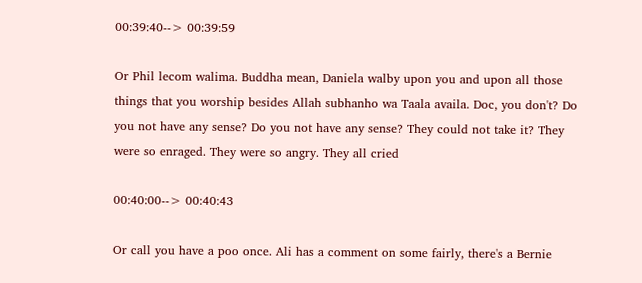00:39:40--> 00:39:59

Or Phil lecom walima. Buddha mean, Daniela walby upon you and upon all those things that you worship besides Allah subhanho wa Taala availa. Doc, you don't? Do you not have any sense? Do you not have any sense? They could not take it? They were so enraged. They were so angry. They all cried

00:40:00--> 00:40:43

Or call you have a poo once. Ali has a comment on some fairly, there's a Bernie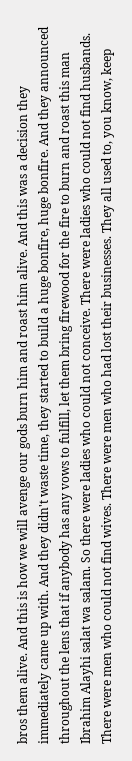bros them alive. And this is how we will avenge our gods burn him and roast him alive. And this was a decision they immediately came up with. And they didn't waste time, they started to build a huge bonfire, huge bonfire. And they announced throughout the lens that if anybody has any vows to fulfill, let them bring firewood for the fire to burn and roast this man Ibrahim Alayhi salat wa salam. So there were ladies who could not conceive. There were ladies who could not find husbands. There were men who could not find wives. There were men who had lost their businesses. They all used to, you know, keep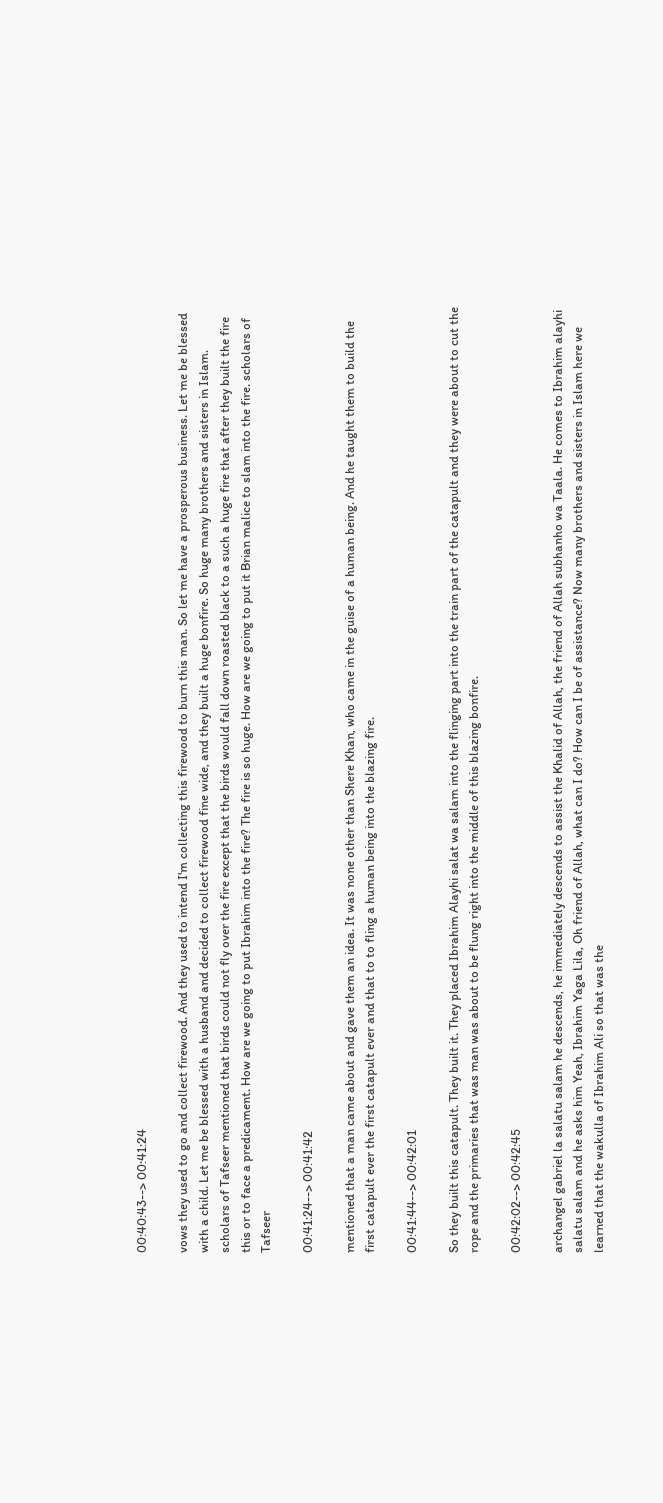00:40:43--> 00:41:24

vows they used to go and collect firewood. And they used to intend I'm collecting this firewood to burn this man. So let me have a prosperous business. Let me be blessed with a child. Let me be blessed with a husband and decided to collect firewood fine wide, and they built a huge bonfire. So huge many brothers and sisters in Islam. scholars of Tafseer mentioned that birds could not fly over the fire except that the birds would fall down roasted black to a such a huge fire that after they built the fire this or to face a predicament. How are we going to put Ibrahim into the fire? The fire is so huge. How are we going to put it Brian malice to slam into the fire. scholars of Tafseer

00:41:24--> 00:41:42

mentioned that a man came about and gave them an idea. It was none other than Shere Khan, who came in the guise of a human being. And he taught them to build the first catapult ever the first catapult ever and that to to fling a human being into the blazing fire.

00:41:44--> 00:42:01

So they built this catapult. They built it. They placed Ibrahim Alayhi salat wa salam into the flinging part into the train part of the catapult and they were about to cut the rope and the primaries that was man was about to be flung right into the middle of this blazing bonfire.

00:42:02--> 00:42:45

archangel gabriel la salatu salam he descends, he immediately descends to assist the Khalid of Allah, the friend of Allah subhanho wa Taala. He comes to Ibrahim alayhi salatu salam and he asks him Yeah, Ibrahim Yaga Lila, Oh friend of Allah, what can I do? How can I be of assistance? Now many brothers and sisters in Islam here we learned that the wakulla of Ibrahim Ali so that was the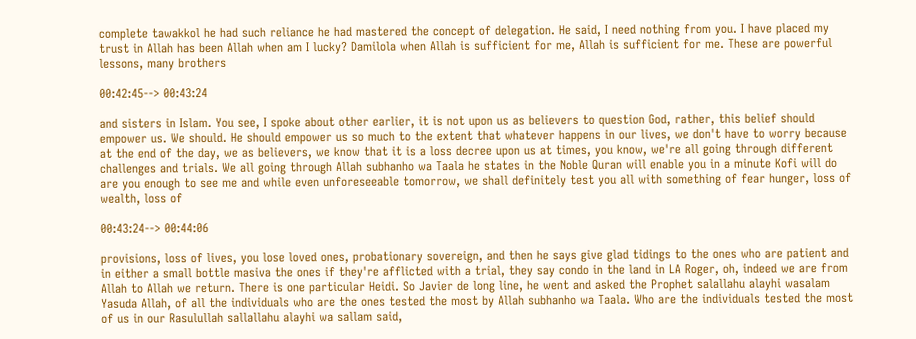complete tawakkol he had such reliance he had mastered the concept of delegation. He said, I need nothing from you. I have placed my trust in Allah has been Allah when am I lucky? Damilola when Allah is sufficient for me, Allah is sufficient for me. These are powerful lessons, many brothers

00:42:45--> 00:43:24

and sisters in Islam. You see, I spoke about other earlier, it is not upon us as believers to question God, rather, this belief should empower us. We should. He should empower us so much to the extent that whatever happens in our lives, we don't have to worry because at the end of the day, we as believers, we know that it is a loss decree upon us at times, you know, we're all going through different challenges and trials. We all going through Allah subhanho wa Taala he states in the Noble Quran will enable you in a minute Kofi will do are you enough to see me and while even unforeseeable tomorrow, we shall definitely test you all with something of fear hunger, loss of wealth, loss of

00:43:24--> 00:44:06

provisions, loss of lives, you lose loved ones, probationary sovereign, and then he says give glad tidings to the ones who are patient and in either a small bottle masiva the ones if they're afflicted with a trial, they say condo in the land in LA Roger, oh, indeed we are from Allah to Allah we return. There is one particular Heidi. So Javier de long line, he went and asked the Prophet salallahu alayhi wasalam Yasuda Allah, of all the individuals who are the ones tested the most by Allah subhanho wa Taala. Who are the individuals tested the most of us in our Rasulullah sallallahu alayhi wa sallam said,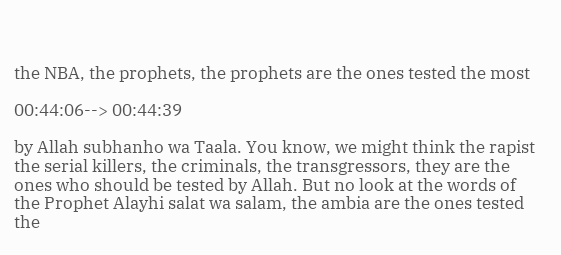the NBA, the prophets, the prophets are the ones tested the most

00:44:06--> 00:44:39

by Allah subhanho wa Taala. You know, we might think the rapist the serial killers, the criminals, the transgressors, they are the ones who should be tested by Allah. But no look at the words of the Prophet Alayhi salat wa salam, the ambia are the ones tested the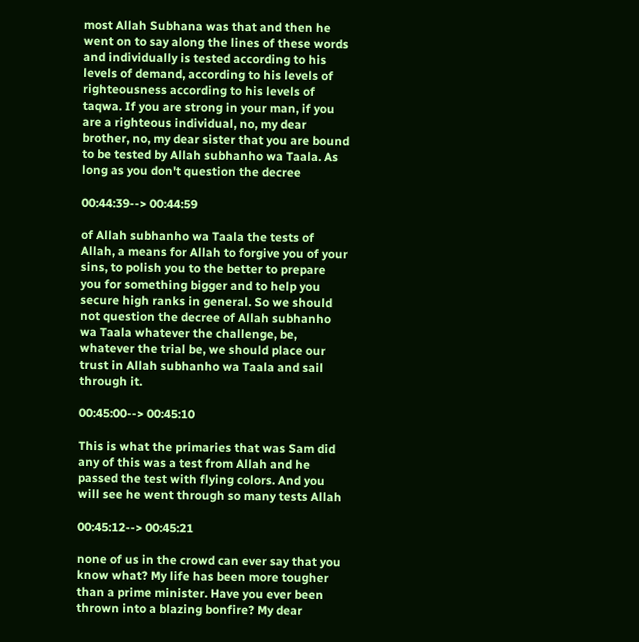most Allah Subhana was that and then he went on to say along the lines of these words and individually is tested according to his levels of demand, according to his levels of righteousness according to his levels of taqwa. If you are strong in your man, if you are a righteous individual, no, my dear brother, no, my dear sister that you are bound to be tested by Allah subhanho wa Taala. As long as you don't question the decree

00:44:39--> 00:44:59

of Allah subhanho wa Taala the tests of Allah, a means for Allah to forgive you of your sins, to polish you to the better to prepare you for something bigger and to help you secure high ranks in general. So we should not question the decree of Allah subhanho wa Taala whatever the challenge, be, whatever the trial be, we should place our trust in Allah subhanho wa Taala and sail through it.

00:45:00--> 00:45:10

This is what the primaries that was Sam did any of this was a test from Allah and he passed the test with flying colors. And you will see he went through so many tests Allah

00:45:12--> 00:45:21

none of us in the crowd can ever say that you know what? My life has been more tougher than a prime minister. Have you ever been thrown into a blazing bonfire? My dear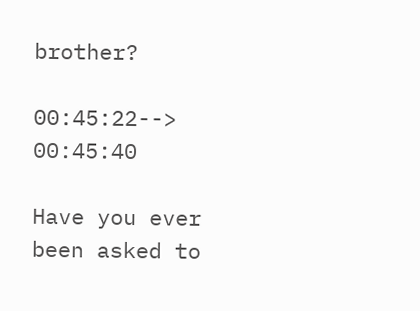brother?

00:45:22--> 00:45:40

Have you ever been asked to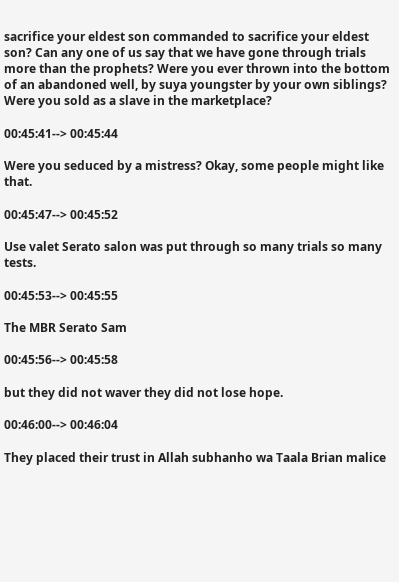sacrifice your eldest son commanded to sacrifice your eldest son? Can any one of us say that we have gone through trials more than the prophets? Were you ever thrown into the bottom of an abandoned well, by suya youngster by your own siblings? Were you sold as a slave in the marketplace?

00:45:41--> 00:45:44

Were you seduced by a mistress? Okay, some people might like that.

00:45:47--> 00:45:52

Use valet Serato salon was put through so many trials so many tests.

00:45:53--> 00:45:55

The MBR Serato Sam

00:45:56--> 00:45:58

but they did not waver they did not lose hope.

00:46:00--> 00:46:04

They placed their trust in Allah subhanho wa Taala Brian malice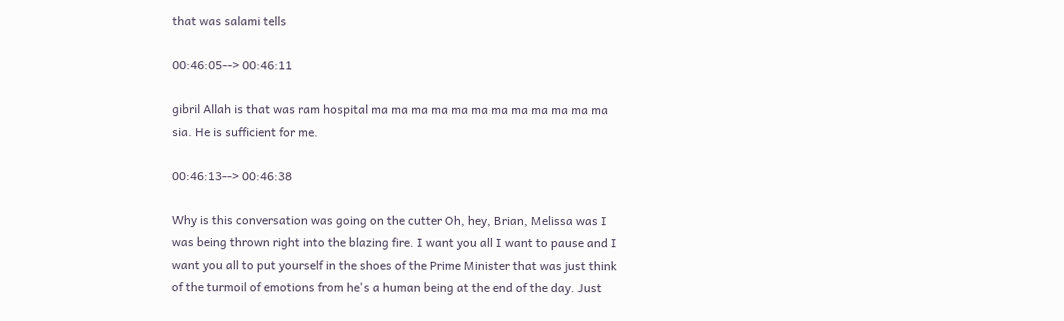that was salami tells

00:46:05--> 00:46:11

gibril Allah is that was ram hospital ma ma ma ma ma ma ma ma ma ma ma ma sia. He is sufficient for me.

00:46:13--> 00:46:38

Why is this conversation was going on the cutter Oh, hey, Brian, Melissa was I was being thrown right into the blazing fire. I want you all I want to pause and I want you all to put yourself in the shoes of the Prime Minister that was just think of the turmoil of emotions from he's a human being at the end of the day. Just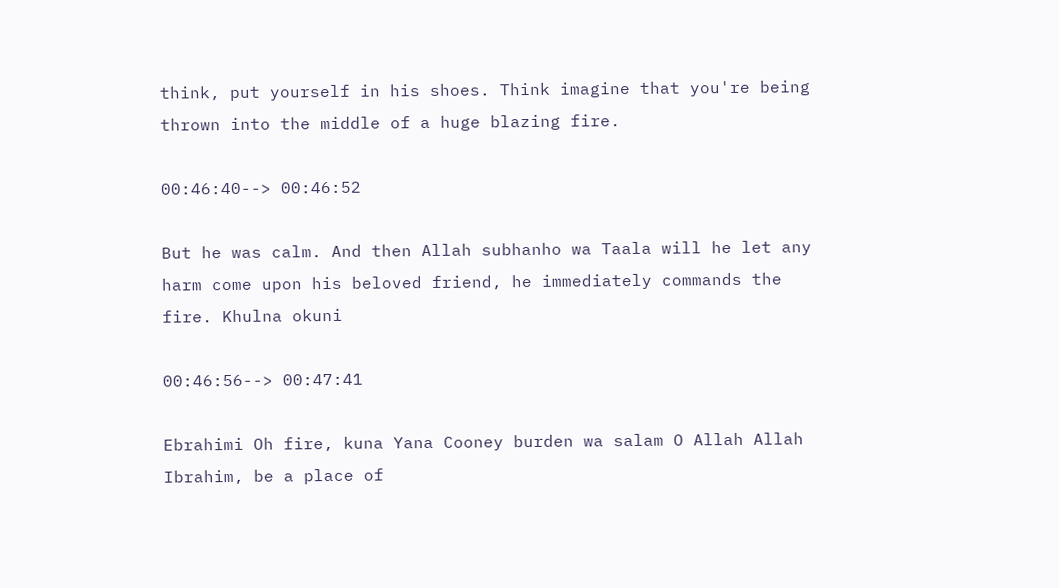think, put yourself in his shoes. Think imagine that you're being thrown into the middle of a huge blazing fire.

00:46:40--> 00:46:52

But he was calm. And then Allah subhanho wa Taala will he let any harm come upon his beloved friend, he immediately commands the fire. Khulna okuni

00:46:56--> 00:47:41

Ebrahimi Oh fire, kuna Yana Cooney burden wa salam O Allah Allah Ibrahim, be a place of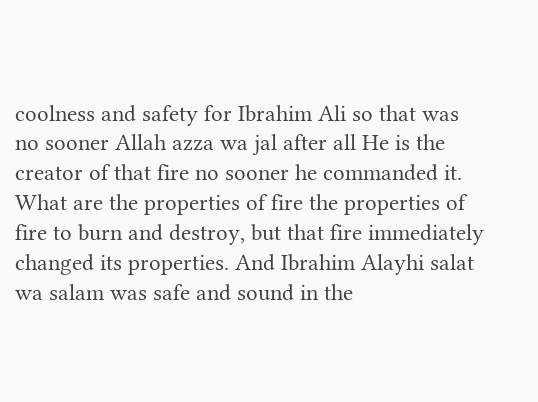coolness and safety for Ibrahim Ali so that was no sooner Allah azza wa jal after all He is the creator of that fire no sooner he commanded it. What are the properties of fire the properties of fire to burn and destroy, but that fire immediately changed its properties. And Ibrahim Alayhi salat wa salam was safe and sound in the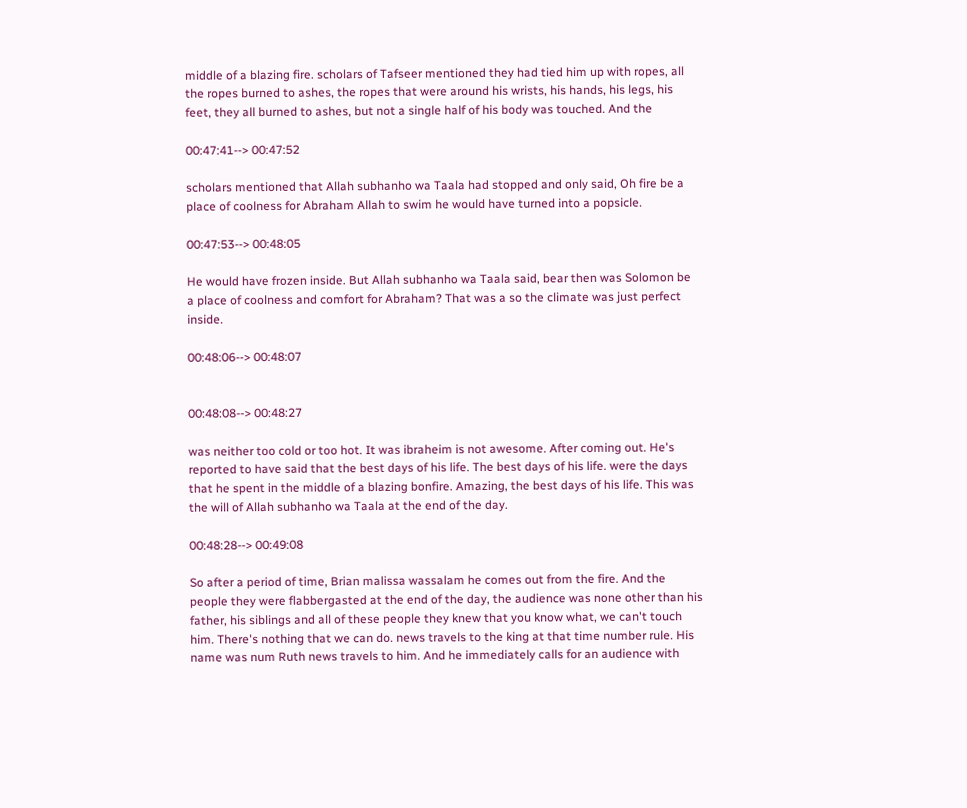middle of a blazing fire. scholars of Tafseer mentioned they had tied him up with ropes, all the ropes burned to ashes, the ropes that were around his wrists, his hands, his legs, his feet, they all burned to ashes, but not a single half of his body was touched. And the

00:47:41--> 00:47:52

scholars mentioned that Allah subhanho wa Taala had stopped and only said, Oh fire be a place of coolness for Abraham Allah to swim he would have turned into a popsicle.

00:47:53--> 00:48:05

He would have frozen inside. But Allah subhanho wa Taala said, bear then was Solomon be a place of coolness and comfort for Abraham? That was a so the climate was just perfect inside.

00:48:06--> 00:48:07


00:48:08--> 00:48:27

was neither too cold or too hot. It was ibraheim is not awesome. After coming out. He's reported to have said that the best days of his life. The best days of his life. were the days that he spent in the middle of a blazing bonfire. Amazing, the best days of his life. This was the will of Allah subhanho wa Taala at the end of the day.

00:48:28--> 00:49:08

So after a period of time, Brian malissa wassalam he comes out from the fire. And the people they were flabbergasted at the end of the day, the audience was none other than his father, his siblings and all of these people they knew that you know what, we can't touch him. There's nothing that we can do. news travels to the king at that time number rule. His name was num Ruth news travels to him. And he immediately calls for an audience with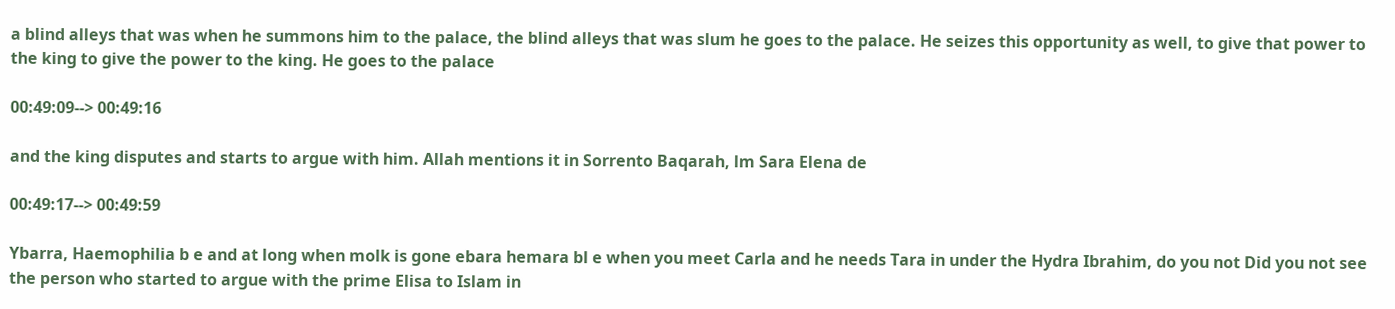a blind alleys that was when he summons him to the palace, the blind alleys that was slum he goes to the palace. He seizes this opportunity as well, to give that power to the king to give the power to the king. He goes to the palace

00:49:09--> 00:49:16

and the king disputes and starts to argue with him. Allah mentions it in Sorrento Baqarah, lm Sara Elena de

00:49:17--> 00:49:59

Ybarra, Haemophilia b e and at long when molk is gone ebara hemara bl e when you meet Carla and he needs Tara in under the Hydra Ibrahim, do you not Did you not see the person who started to argue with the prime Elisa to Islam in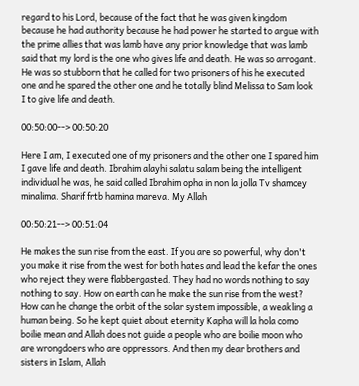regard to his Lord, because of the fact that he was given kingdom because he had authority because he had power he started to argue with the prime allies that was lamb have any prior knowledge that was lamb said that my lord is the one who gives life and death. He was so arrogant. He was so stubborn that he called for two prisoners of his he executed one and he spared the other one and he totally blind Melissa to Sam look I to give life and death.

00:50:00--> 00:50:20

Here I am, I executed one of my prisoners and the other one I spared him I gave life and death. Ibrahim alayhi salatu salam being the intelligent individual he was, he said called Ibrahim opha in non la jolla Tv shamcey minalima. Sharif frtb hamina mareva. My Allah

00:50:21--> 00:51:04

He makes the sun rise from the east. If you are so powerful, why don't you make it rise from the west for both hates and lead the kefar the ones who reject they were flabbergasted. They had no words nothing to say nothing to say. How on earth can he make the sun rise from the west? How can he change the orbit of the solar system impossible, a weakling a human being. So he kept quiet about eternity Kapha will la hola como boilie mean and Allah does not guide a people who are boilie moon who are wrongdoers who are oppressors. And then my dear brothers and sisters in Islam, Allah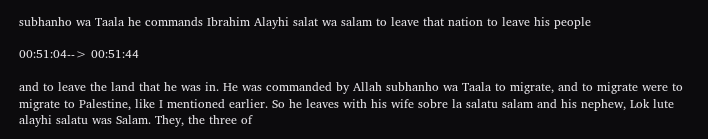subhanho wa Taala he commands Ibrahim Alayhi salat wa salam to leave that nation to leave his people

00:51:04--> 00:51:44

and to leave the land that he was in. He was commanded by Allah subhanho wa Taala to migrate, and to migrate were to migrate to Palestine, like I mentioned earlier. So he leaves with his wife sobre la salatu salam and his nephew, Lok lute alayhi salatu was Salam. They, the three of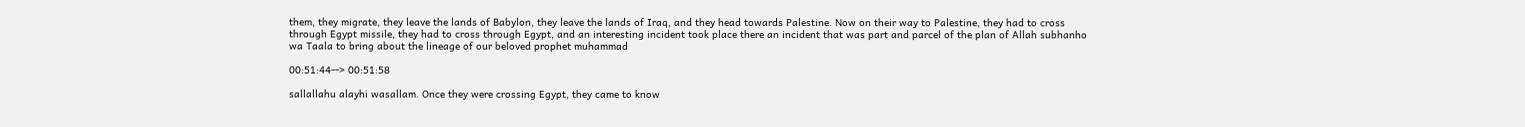them, they migrate, they leave the lands of Babylon, they leave the lands of Iraq, and they head towards Palestine. Now on their way to Palestine, they had to cross through Egypt missile, they had to cross through Egypt, and an interesting incident took place there an incident that was part and parcel of the plan of Allah subhanho wa Taala to bring about the lineage of our beloved prophet muhammad

00:51:44--> 00:51:58

sallallahu alayhi wasallam. Once they were crossing Egypt, they came to know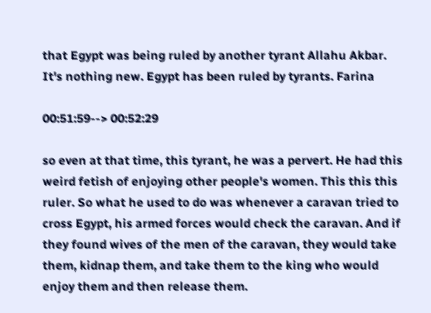that Egypt was being ruled by another tyrant Allahu Akbar. It's nothing new. Egypt has been ruled by tyrants. Farina

00:51:59--> 00:52:29

so even at that time, this tyrant, he was a pervert. He had this weird fetish of enjoying other people's women. This this this ruler. So what he used to do was whenever a caravan tried to cross Egypt, his armed forces would check the caravan. And if they found wives of the men of the caravan, they would take them, kidnap them, and take them to the king who would enjoy them and then release them.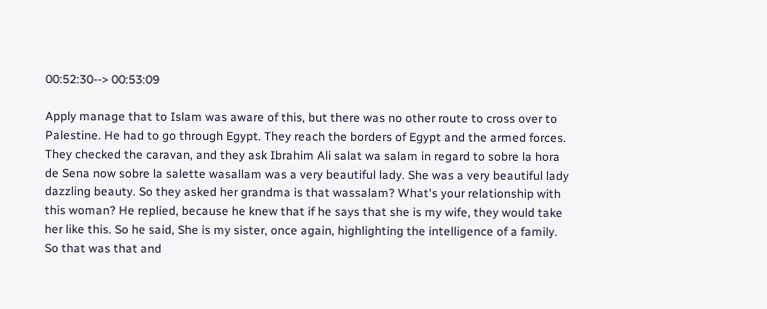00:52:30--> 00:53:09

Apply manage that to Islam was aware of this, but there was no other route to cross over to Palestine. He had to go through Egypt. They reach the borders of Egypt and the armed forces. They checked the caravan, and they ask Ibrahim Ali salat wa salam in regard to sobre la hora de Sena now sobre la salette wasallam was a very beautiful lady. She was a very beautiful lady dazzling beauty. So they asked her grandma is that wassalam? What's your relationship with this woman? He replied, because he knew that if he says that she is my wife, they would take her like this. So he said, She is my sister, once again, highlighting the intelligence of a family. So that was that and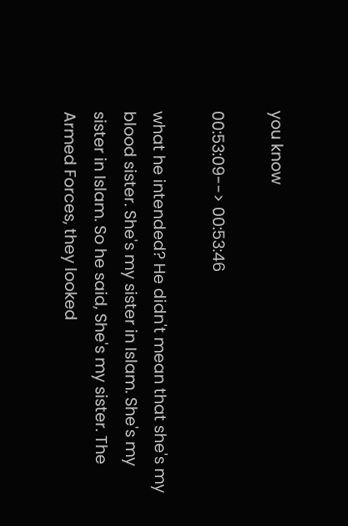you know

00:53:09--> 00:53:46

what he intended? He didn't mean that she's my blood sister. She's my sister in Islam. She's my sister in Islam. So he said, She's my sister. The Armed Forces, they looked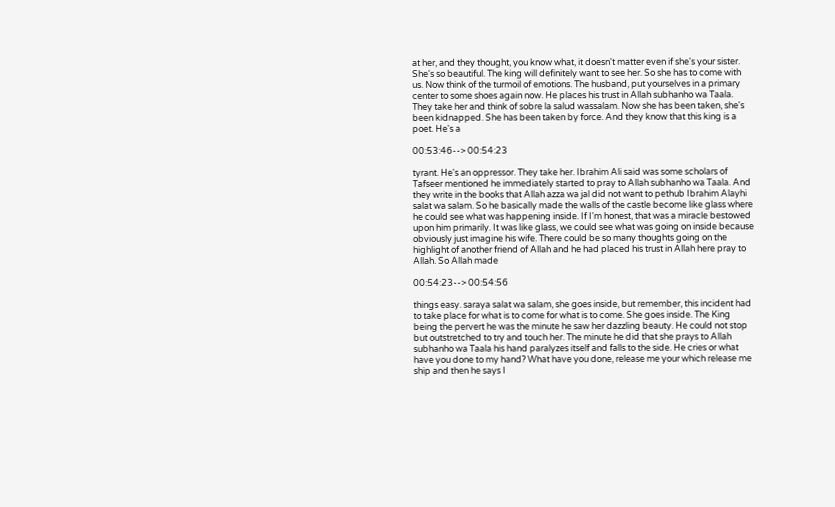at her, and they thought, you know what, it doesn't matter even if she's your sister. She's so beautiful. The king will definitely want to see her. So she has to come with us. Now think of the turmoil of emotions. The husband, put yourselves in a primary center to some shoes again now. He places his trust in Allah subhanho wa Taala. They take her and think of sobre la salud wassalam. Now she has been taken, she's been kidnapped. She has been taken by force. And they know that this king is a poet. He's a

00:53:46--> 00:54:23

tyrant. He's an oppressor. They take her. Ibrahim Ali said was some scholars of Tafseer mentioned he immediately started to pray to Allah subhanho wa Taala. And they write in the books that Allah azza wa jal did not want to pethub Ibrahim Alayhi salat wa salam. So he basically made the walls of the castle become like glass where he could see what was happening inside. If I'm honest, that was a miracle bestowed upon him primarily. It was like glass, we could see what was going on inside because obviously just imagine his wife. There could be so many thoughts going on the highlight of another friend of Allah and he had placed his trust in Allah here pray to Allah. So Allah made

00:54:23--> 00:54:56

things easy. saraya salat wa salam, she goes inside, but remember, this incident had to take place for what is to come for what is to come. She goes inside. The King being the pervert he was the minute he saw her dazzling beauty. He could not stop but outstretched to try and touch her. The minute he did that she prays to Allah subhanho wa Taala his hand paralyzes itself and falls to the side. He cries or what have you done to my hand? What have you done, release me your which release me ship and then he says I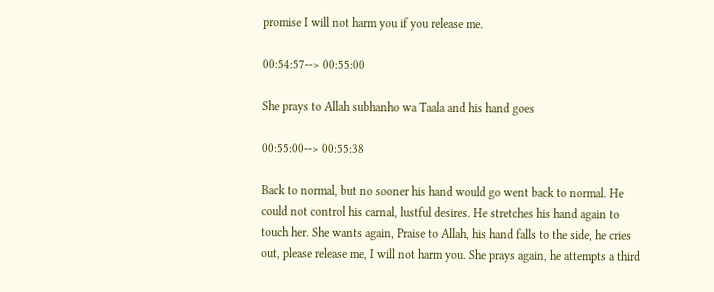promise I will not harm you if you release me.

00:54:57--> 00:55:00

She prays to Allah subhanho wa Taala and his hand goes

00:55:00--> 00:55:38

Back to normal, but no sooner his hand would go went back to normal. He could not control his carnal, lustful desires. He stretches his hand again to touch her. She wants again, Praise to Allah, his hand falls to the side, he cries out, please release me, I will not harm you. She prays again, he attempts a third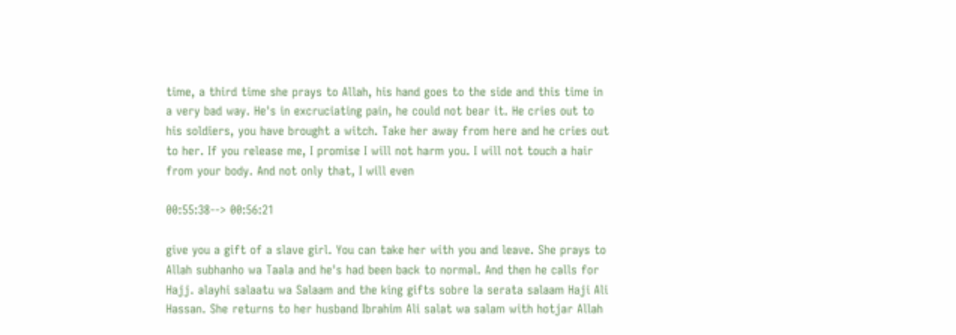time, a third time she prays to Allah, his hand goes to the side and this time in a very bad way. He's in excruciating pain, he could not bear it. He cries out to his soldiers, you have brought a witch. Take her away from here and he cries out to her. If you release me, I promise I will not harm you. I will not touch a hair from your body. And not only that, I will even

00:55:38--> 00:56:21

give you a gift of a slave girl. You can take her with you and leave. She prays to Allah subhanho wa Taala and he's had been back to normal. And then he calls for Hajj. alayhi salaatu wa Salaam and the king gifts sobre la serata salaam Haji Ali Hassan. She returns to her husband Ibrahim Ali salat wa salam with hotjar Allah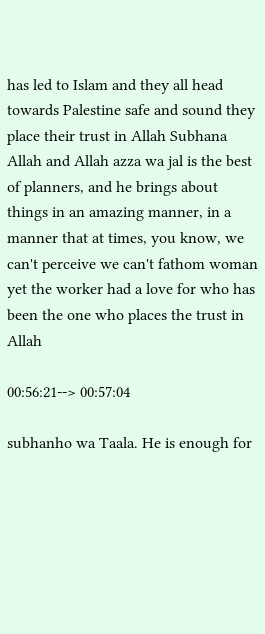has led to Islam and they all head towards Palestine safe and sound they place their trust in Allah Subhana Allah and Allah azza wa jal is the best of planners, and he brings about things in an amazing manner, in a manner that at times, you know, we can't perceive we can't fathom woman yet the worker had a love for who has been the one who places the trust in Allah

00:56:21--> 00:57:04

subhanho wa Taala. He is enough for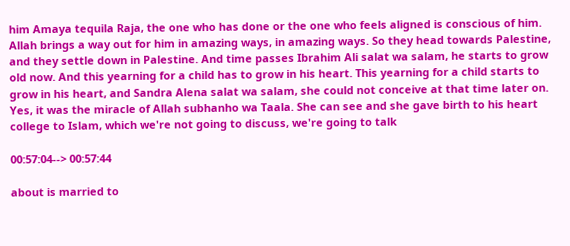him Amaya tequila Raja, the one who has done or the one who feels aligned is conscious of him. Allah brings a way out for him in amazing ways, in amazing ways. So they head towards Palestine, and they settle down in Palestine. And time passes Ibrahim Ali salat wa salam, he starts to grow old now. And this yearning for a child has to grow in his heart. This yearning for a child starts to grow in his heart, and Sandra Alena salat wa salam, she could not conceive at that time later on. Yes, it was the miracle of Allah subhanho wa Taala. She can see and she gave birth to his heart college to Islam, which we're not going to discuss, we're going to talk

00:57:04--> 00:57:44

about is married to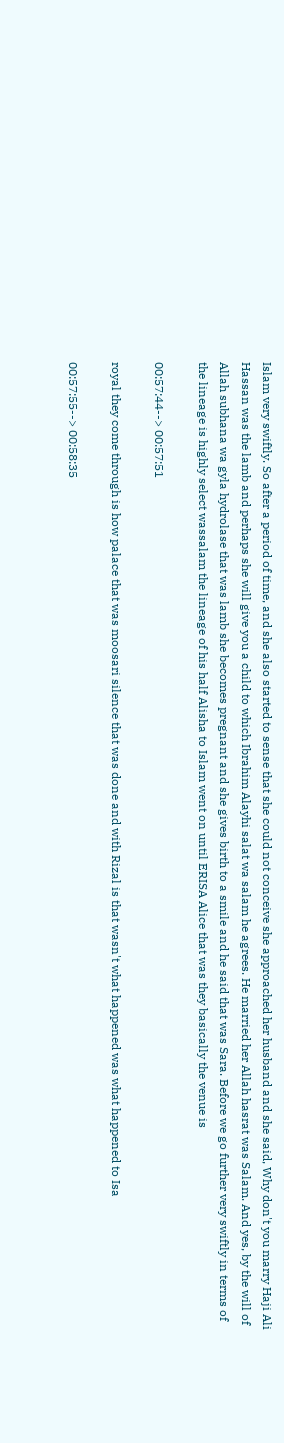Islam very swiftly. So after a period of time, and she also started to sense that she could not conceive she approached her husband and she said, Why don't you marry Haji Ali Hassan was the lamb and perhaps she will give you a child to which Ibrahim Alayhi salat wa salam he agrees. He married her Allah hasrat was Salam. And yes, by the will of Allah subhana wa gyla hydrolase that was lamb she becomes pregnant and she gives birth to a smile and he said that was Sara. Before we go further very swiftly in terms of the lineage is highly select wassalam the lineage of his half Alisha to Islam went on until ERISA Alice that was they basically the venue is

00:57:44--> 00:57:51

royal they come through is how palace that was moosari silence that was done and with Rizal is that wasn't what happened was what happened to Isa

00:57:55--> 00:58:35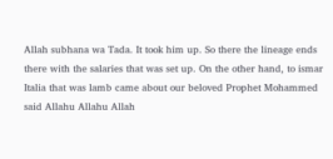Allah subhana wa Tada. It took him up. So there the lineage ends there with the salaries that was set up. On the other hand, to ismar Italia that was lamb came about our beloved Prophet Mohammed said Allahu Allahu Allah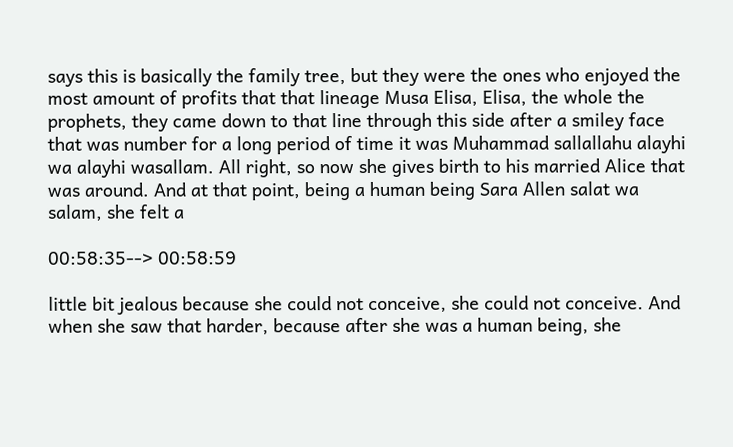says this is basically the family tree, but they were the ones who enjoyed the most amount of profits that that lineage Musa Elisa, Elisa, the whole the prophets, they came down to that line through this side after a smiley face that was number for a long period of time it was Muhammad sallallahu alayhi wa alayhi wasallam. All right, so now she gives birth to his married Alice that was around. And at that point, being a human being Sara Allen salat wa salam, she felt a

00:58:35--> 00:58:59

little bit jealous because she could not conceive, she could not conceive. And when she saw that harder, because after she was a human being, she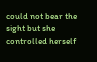could not bear the sight but she controlled herself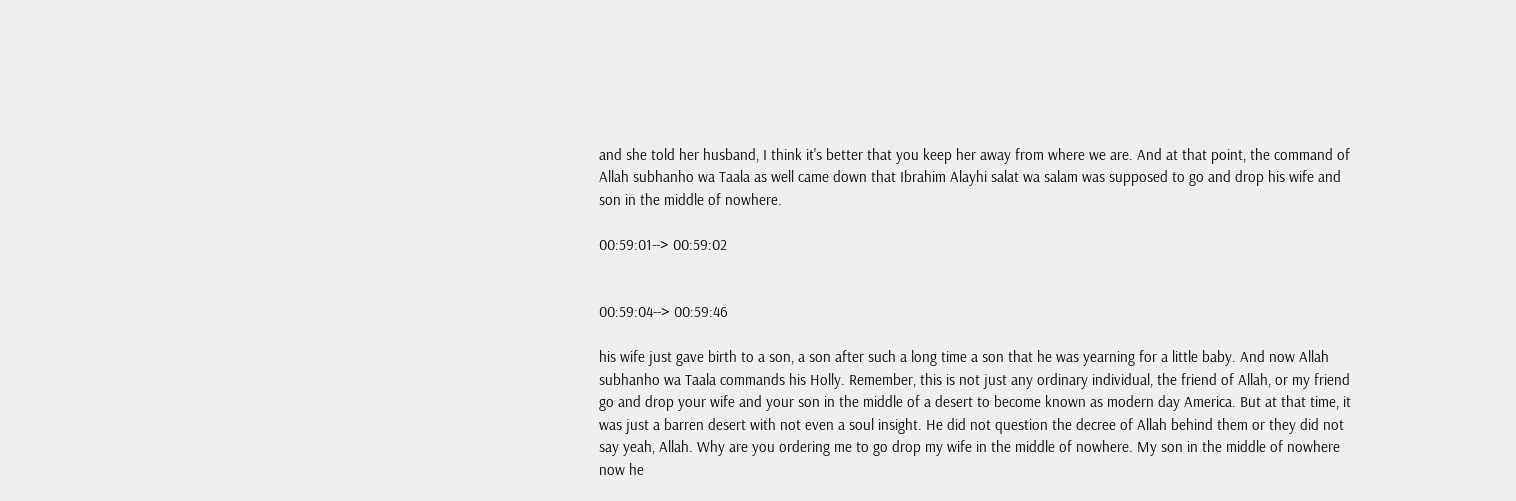and she told her husband, I think it's better that you keep her away from where we are. And at that point, the command of Allah subhanho wa Taala as well came down that Ibrahim Alayhi salat wa salam was supposed to go and drop his wife and son in the middle of nowhere.

00:59:01--> 00:59:02


00:59:04--> 00:59:46

his wife just gave birth to a son, a son after such a long time a son that he was yearning for a little baby. And now Allah subhanho wa Taala commands his Holly. Remember, this is not just any ordinary individual, the friend of Allah, or my friend go and drop your wife and your son in the middle of a desert to become known as modern day America. But at that time, it was just a barren desert with not even a soul insight. He did not question the decree of Allah behind them or they did not say yeah, Allah. Why are you ordering me to go drop my wife in the middle of nowhere. My son in the middle of nowhere now he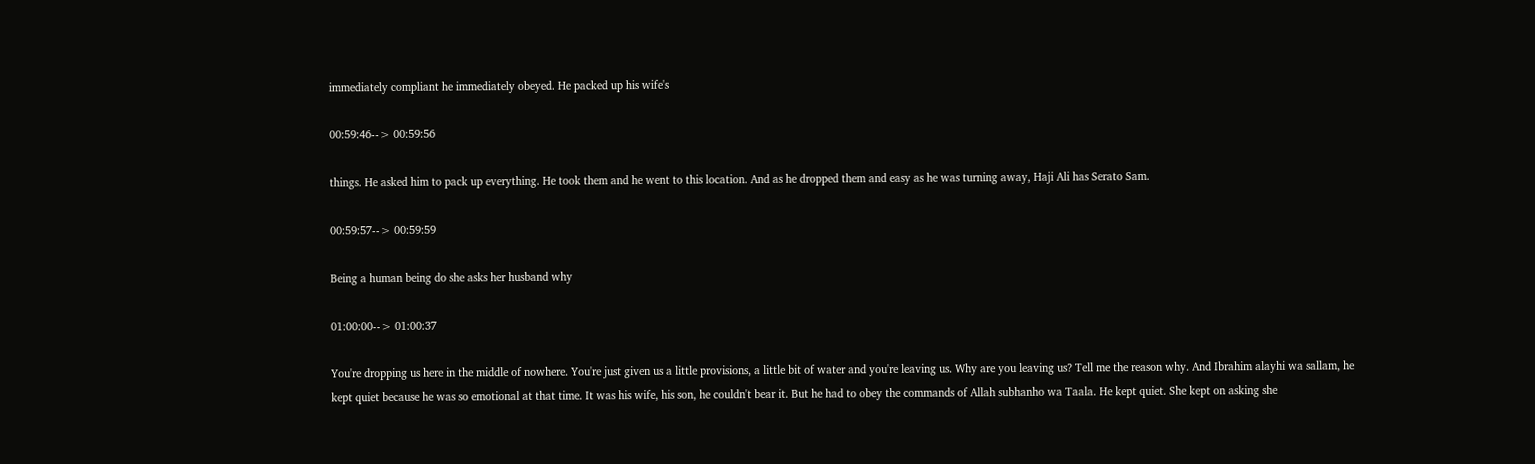immediately compliant he immediately obeyed. He packed up his wife's

00:59:46--> 00:59:56

things. He asked him to pack up everything. He took them and he went to this location. And as he dropped them and easy as he was turning away, Haji Ali has Serato Sam.

00:59:57--> 00:59:59

Being a human being do she asks her husband why

01:00:00--> 01:00:37

You're dropping us here in the middle of nowhere. You're just given us a little provisions, a little bit of water and you're leaving us. Why are you leaving us? Tell me the reason why. And Ibrahim alayhi wa sallam, he kept quiet because he was so emotional at that time. It was his wife, his son, he couldn't bear it. But he had to obey the commands of Allah subhanho wa Taala. He kept quiet. She kept on asking she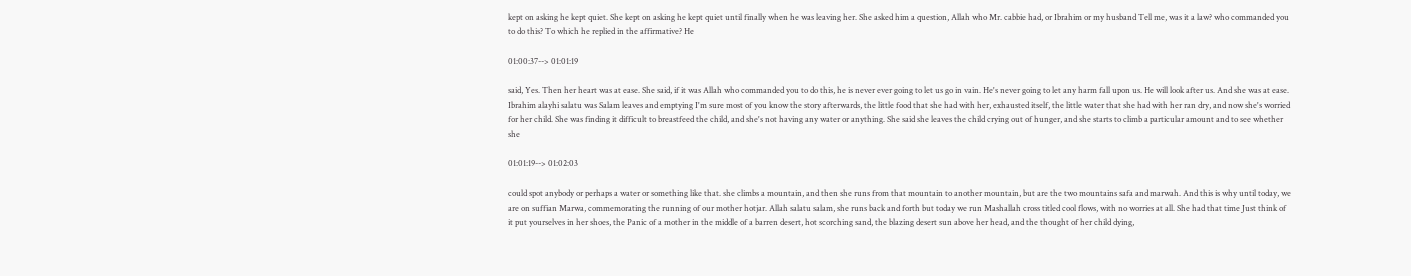kept on asking he kept quiet. She kept on asking he kept quiet until finally when he was leaving her. She asked him a question, Allah who Mr. cabbie had, or Ibrahim or my husband Tell me, was it a law? who commanded you to do this? To which he replied in the affirmative? He

01:00:37--> 01:01:19

said, Yes. Then her heart was at ease. She said, if it was Allah who commanded you to do this, he is never ever going to let us go in vain. He's never going to let any harm fall upon us. He will look after us. And she was at ease. Ibrahim alayhi salatu was Salam leaves and emptying I'm sure most of you know the story afterwards, the little food that she had with her, exhausted itself, the little water that she had with her ran dry, and now she's worried for her child. She was finding it difficult to breastfeed the child, and she's not having any water or anything. She said she leaves the child crying out of hunger, and she starts to climb a particular amount and to see whether she

01:01:19--> 01:02:03

could spot anybody or perhaps a water or something like that. she climbs a mountain, and then she runs from that mountain to another mountain, but are the two mountains safa and marwah. And this is why until today, we are on suffian Marwa, commemorating the running of our mother hotjar. Allah salatu salam, she runs back and forth but today we run Mashallah cross titled cool flows, with no worries at all. She had that time Just think of it put yourselves in her shoes, the Panic of a mother in the middle of a barren desert, hot scorching sand, the blazing desert sun above her head, and the thought of her child dying,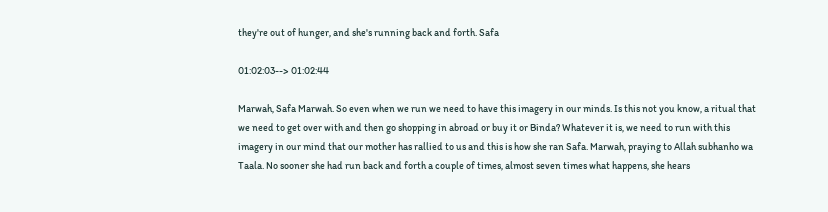they're out of hunger, and she's running back and forth. Safa

01:02:03--> 01:02:44

Marwah, Safa Marwah. So even when we run we need to have this imagery in our minds. Is this not you know, a ritual that we need to get over with and then go shopping in abroad or buy it or Binda? Whatever it is, we need to run with this imagery in our mind that our mother has rallied to us and this is how she ran Safa. Marwah, praying to Allah subhanho wa Taala. No sooner she had run back and forth a couple of times, almost seven times what happens, she hears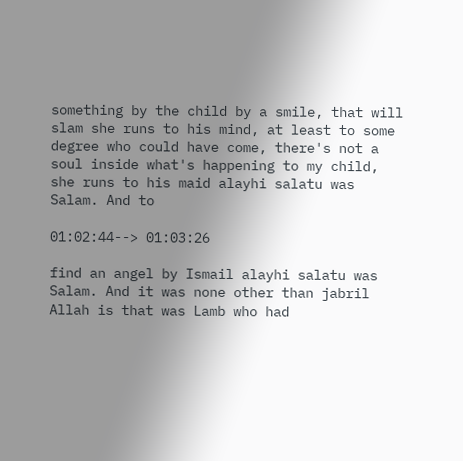something by the child by a smile, that will slam she runs to his mind, at least to some degree who could have come, there's not a soul inside what's happening to my child, she runs to his maid alayhi salatu was Salam. And to

01:02:44--> 01:03:26

find an angel by Ismail alayhi salatu was Salam. And it was none other than jabril Allah is that was Lamb who had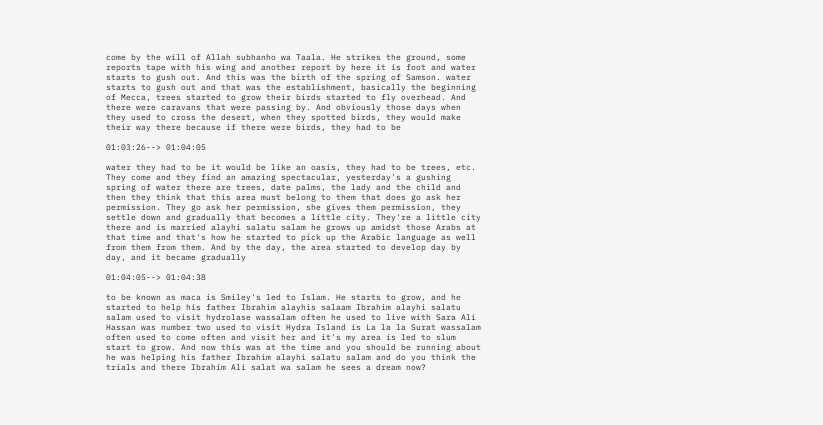come by the will of Allah subhanho wa Taala. He strikes the ground, some reports tape with his wing and another report by here it is foot and water starts to gush out. And this was the birth of the spring of Samson. water starts to gush out and that was the establishment, basically the beginning of Mecca, trees started to grow their birds started to fly overhead. And there were caravans that were passing by. And obviously those days when they used to cross the desert, when they spotted birds, they would make their way there because if there were birds, they had to be

01:03:26--> 01:04:05

water they had to be it would be like an oasis, they had to be trees, etc. They come and they find an amazing spectacular, yesterday's a gushing spring of water there are trees, date palms, the lady and the child and then they think that this area must belong to them that does go ask her permission. They go ask her permission, she gives them permission, they settle down and gradually that becomes a little city. They're a little city there and is married alayhi salatu salam he grows up amidst those Arabs at that time and that's how he started to pick up the Arabic language as well from them from them. And by the day, the area started to develop day by day, and it became gradually

01:04:05--> 01:04:38

to be known as maca is Smiley's led to Islam. He starts to grow, and he started to help his father Ibrahim alayhis salaam Ibrahim alayhi salatu salam used to visit hydrolase wassalam often he used to live with Sara Ali Hassan was number two used to visit Hydra Island is La la la Surat wassalam often used to come often and visit her and it's my area is led to slum start to grow. And now this was at the time and you should be running about he was helping his father Ibrahim alayhi salatu salam and do you think the trials and there Ibrahim Ali salat wa salam he sees a dream now?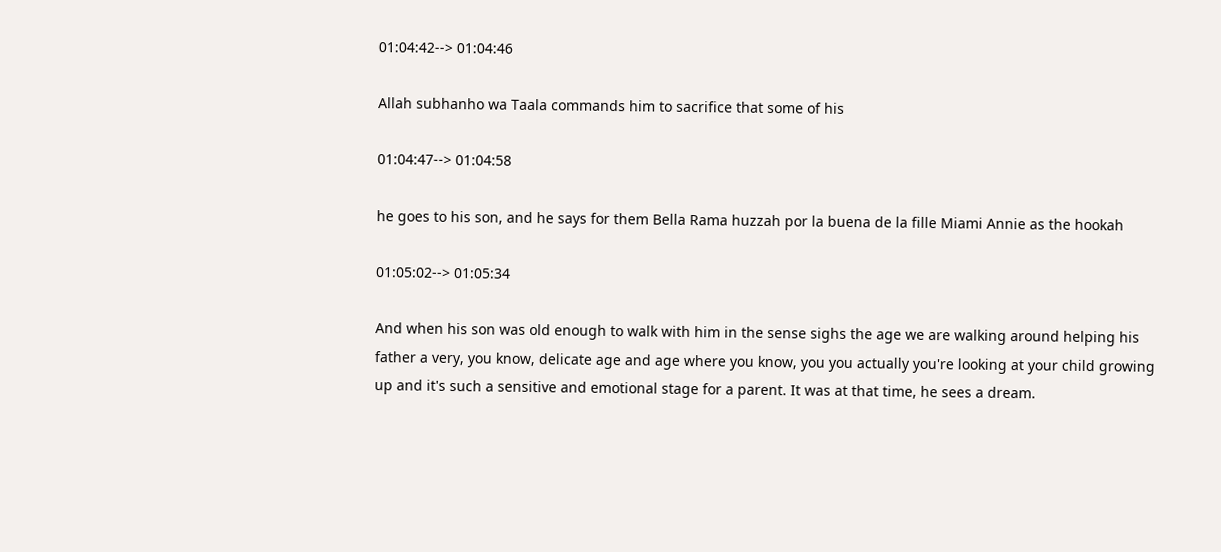01:04:42--> 01:04:46

Allah subhanho wa Taala commands him to sacrifice that some of his

01:04:47--> 01:04:58

he goes to his son, and he says for them Bella Rama huzzah por la buena de la fille Miami Annie as the hookah

01:05:02--> 01:05:34

And when his son was old enough to walk with him in the sense sighs the age we are walking around helping his father a very, you know, delicate age and age where you know, you you actually you're looking at your child growing up and it's such a sensitive and emotional stage for a parent. It was at that time, he sees a dream.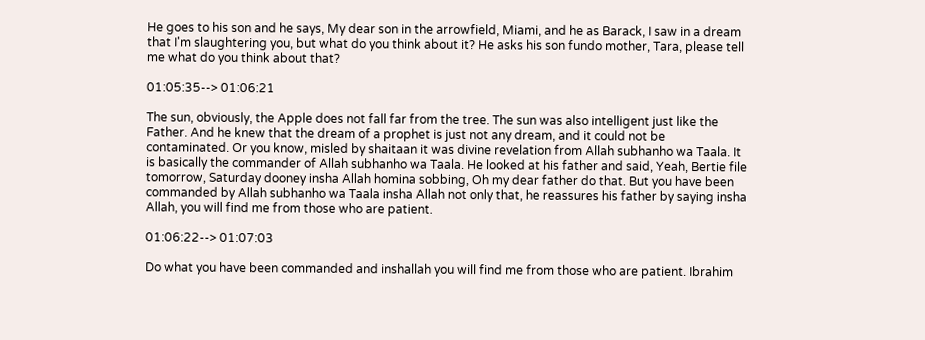He goes to his son and he says, My dear son in the arrowfield, Miami, and he as Barack, I saw in a dream that I'm slaughtering you, but what do you think about it? He asks his son fundo mother, Tara, please tell me what do you think about that?

01:05:35--> 01:06:21

The sun, obviously, the Apple does not fall far from the tree. The sun was also intelligent just like the Father. And he knew that the dream of a prophet is just not any dream, and it could not be contaminated. Or you know, misled by shaitaan it was divine revelation from Allah subhanho wa Taala. It is basically the commander of Allah subhanho wa Taala. He looked at his father and said, Yeah, Bertie file tomorrow, Saturday dooney insha Allah homina sobbing, Oh my dear father do that. But you have been commanded by Allah subhanho wa Taala insha Allah not only that, he reassures his father by saying insha Allah, you will find me from those who are patient.

01:06:22--> 01:07:03

Do what you have been commanded and inshallah you will find me from those who are patient. Ibrahim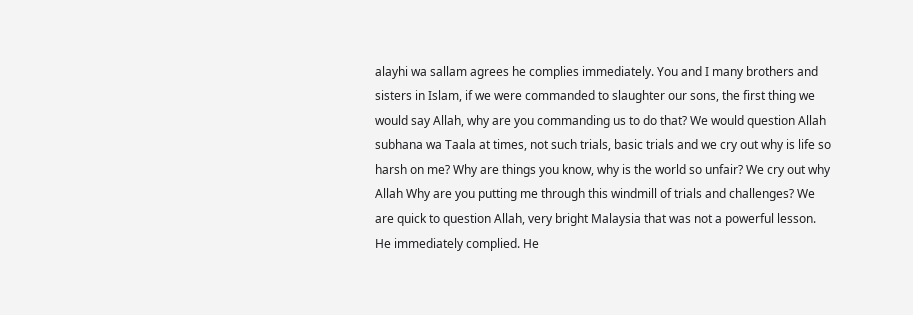alayhi wa sallam agrees he complies immediately. You and I many brothers and sisters in Islam, if we were commanded to slaughter our sons, the first thing we would say Allah, why are you commanding us to do that? We would question Allah subhana wa Taala at times, not such trials, basic trials and we cry out why is life so harsh on me? Why are things you know, why is the world so unfair? We cry out why Allah Why are you putting me through this windmill of trials and challenges? We are quick to question Allah, very bright Malaysia that was not a powerful lesson. He immediately complied. He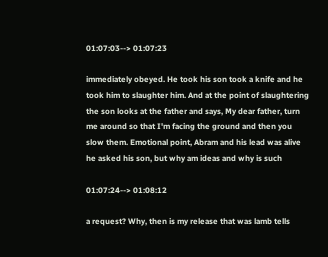01:07:03--> 01:07:23

immediately obeyed. He took his son took a knife and he took him to slaughter him. And at the point of slaughtering the son looks at the father and says, My dear father, turn me around so that I'm facing the ground and then you slow them. Emotional point, Abram and his lead was alive he asked his son, but why am ideas and why is such

01:07:24--> 01:08:12

a request? Why, then is my release that was lamb tells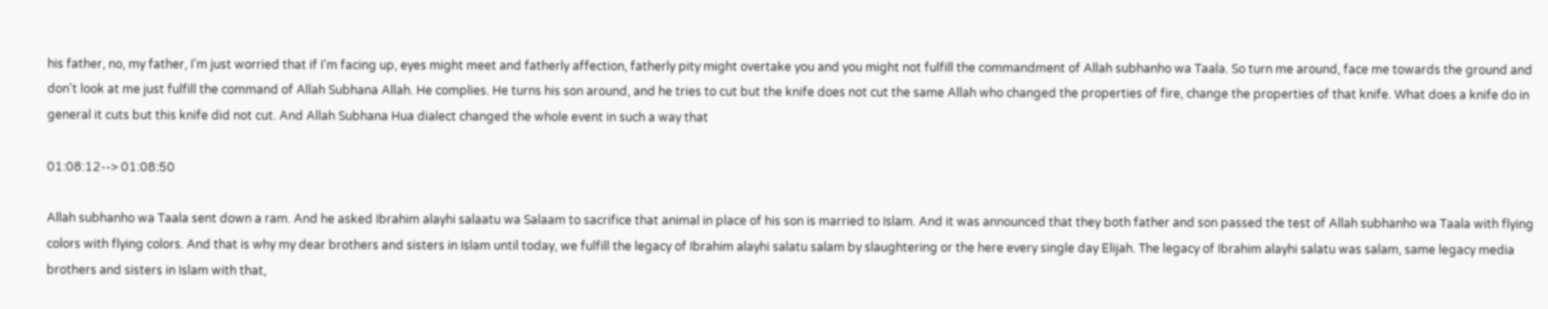his father, no, my father, I'm just worried that if I'm facing up, eyes might meet and fatherly affection, fatherly pity might overtake you and you might not fulfill the commandment of Allah subhanho wa Taala. So turn me around, face me towards the ground and don't look at me just fulfill the command of Allah Subhana Allah. He complies. He turns his son around, and he tries to cut but the knife does not cut the same Allah who changed the properties of fire, change the properties of that knife. What does a knife do in general it cuts but this knife did not cut. And Allah Subhana Hua dialect changed the whole event in such a way that

01:08:12--> 01:08:50

Allah subhanho wa Taala sent down a ram. And he asked Ibrahim alayhi salaatu wa Salaam to sacrifice that animal in place of his son is married to Islam. And it was announced that they both father and son passed the test of Allah subhanho wa Taala with flying colors with flying colors. And that is why my dear brothers and sisters in Islam until today, we fulfill the legacy of Ibrahim alayhi salatu salam by slaughtering or the here every single day Elijah. The legacy of Ibrahim alayhi salatu was salam, same legacy media brothers and sisters in Islam with that,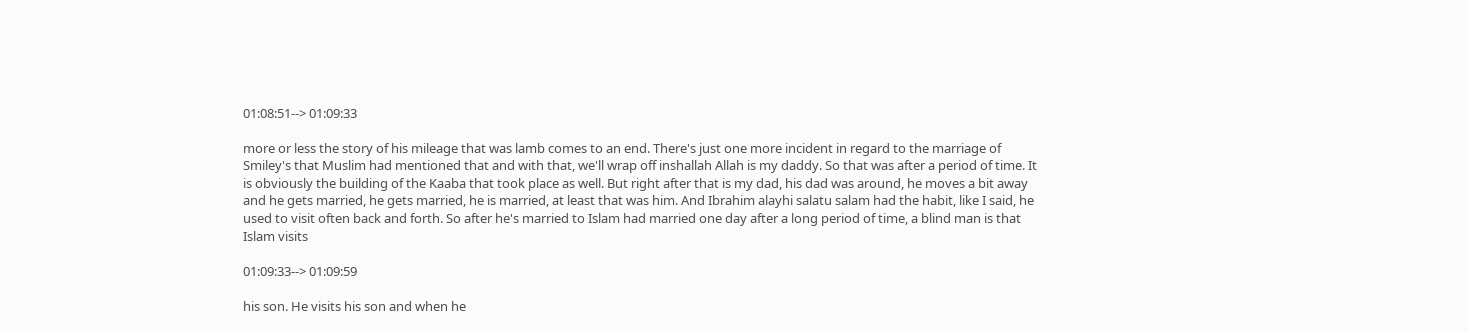01:08:51--> 01:09:33

more or less the story of his mileage that was lamb comes to an end. There's just one more incident in regard to the marriage of Smiley's that Muslim had mentioned that and with that, we'll wrap off inshallah Allah is my daddy. So that was after a period of time. It is obviously the building of the Kaaba that took place as well. But right after that is my dad, his dad was around, he moves a bit away and he gets married, he gets married, he is married, at least that was him. And Ibrahim alayhi salatu salam had the habit, like I said, he used to visit often back and forth. So after he's married to Islam had married one day after a long period of time, a blind man is that Islam visits

01:09:33--> 01:09:59

his son. He visits his son and when he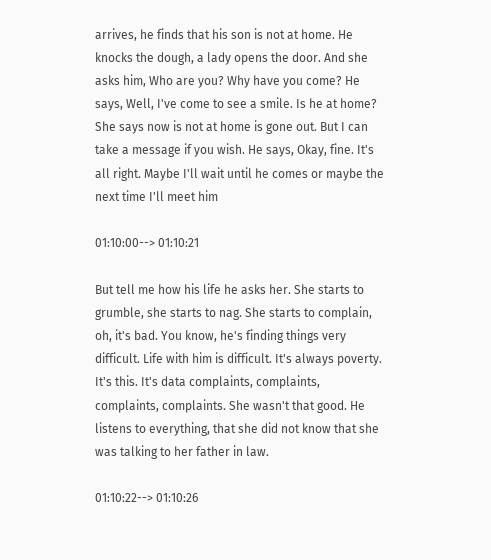arrives, he finds that his son is not at home. He knocks the dough, a lady opens the door. And she asks him, Who are you? Why have you come? He says, Well, I've come to see a smile. Is he at home? She says now is not at home is gone out. But I can take a message if you wish. He says, Okay, fine. It's all right. Maybe I'll wait until he comes or maybe the next time I'll meet him

01:10:00--> 01:10:21

But tell me how his life he asks her. She starts to grumble, she starts to nag. She starts to complain, oh, it's bad. You know, he's finding things very difficult. Life with him is difficult. It's always poverty. It's this. It's data complaints, complaints, complaints, complaints. She wasn't that good. He listens to everything, that she did not know that she was talking to her father in law.

01:10:22--> 01:10:26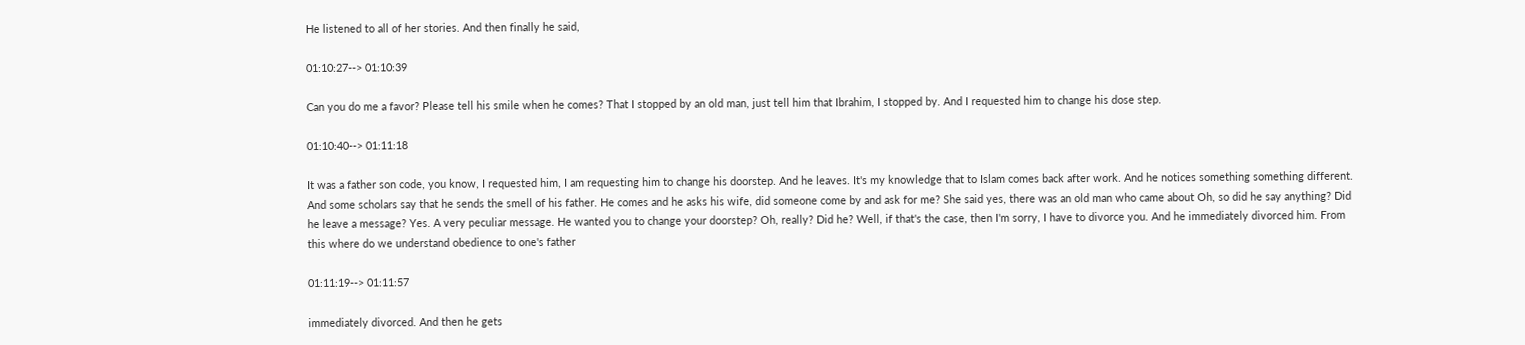He listened to all of her stories. And then finally he said,

01:10:27--> 01:10:39

Can you do me a favor? Please tell his smile when he comes? That I stopped by an old man, just tell him that Ibrahim, I stopped by. And I requested him to change his dose step.

01:10:40--> 01:11:18

It was a father son code, you know, I requested him, I am requesting him to change his doorstep. And he leaves. It's my knowledge that to Islam comes back after work. And he notices something something different. And some scholars say that he sends the smell of his father. He comes and he asks his wife, did someone come by and ask for me? She said yes, there was an old man who came about Oh, so did he say anything? Did he leave a message? Yes. A very peculiar message. He wanted you to change your doorstep? Oh, really? Did he? Well, if that's the case, then I'm sorry, I have to divorce you. And he immediately divorced him. From this where do we understand obedience to one's father

01:11:19--> 01:11:57

immediately divorced. And then he gets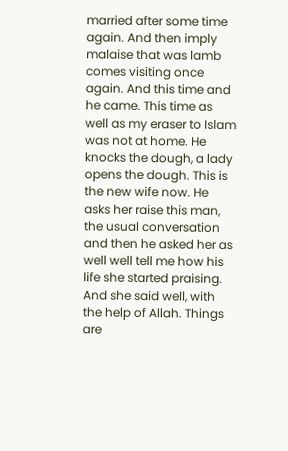married after some time again. And then imply malaise that was lamb comes visiting once again. And this time and he came. This time as well as my eraser to Islam was not at home. He knocks the dough, a lady opens the dough. This is the new wife now. He asks her raise this man, the usual conversation and then he asked her as well well tell me how his life she started praising. And she said well, with the help of Allah. Things are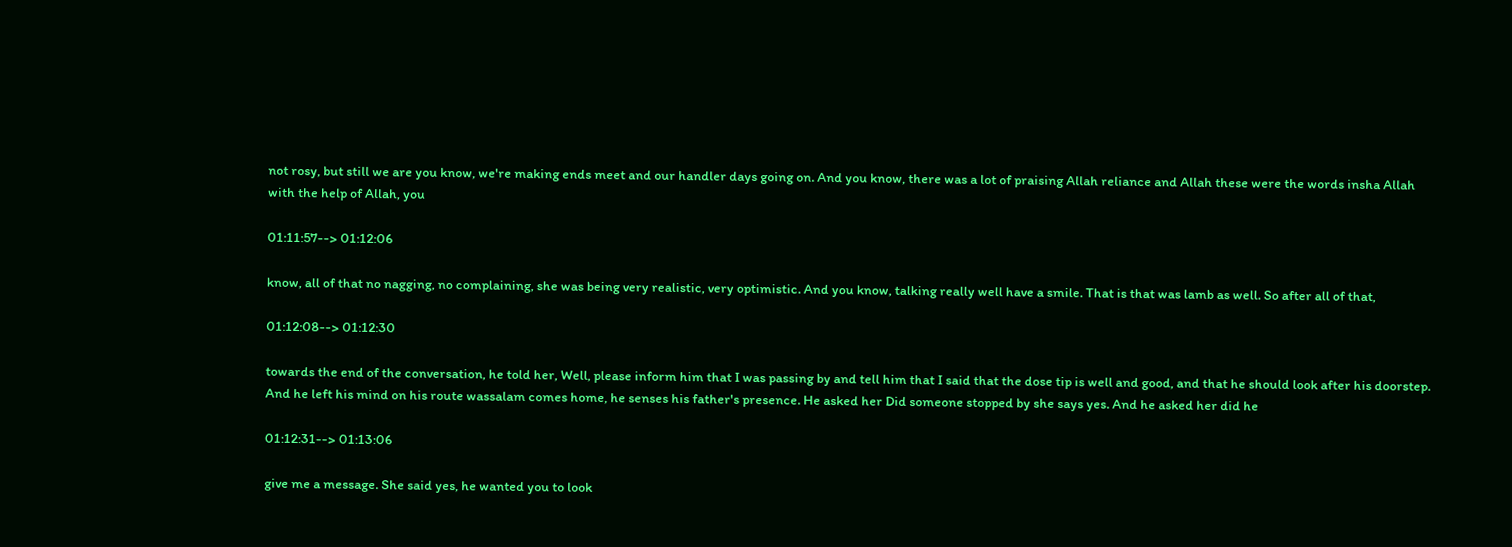not rosy, but still we are you know, we're making ends meet and our handler days going on. And you know, there was a lot of praising Allah reliance and Allah these were the words insha Allah with the help of Allah, you

01:11:57--> 01:12:06

know, all of that no nagging, no complaining, she was being very realistic, very optimistic. And you know, talking really well have a smile. That is that was lamb as well. So after all of that,

01:12:08--> 01:12:30

towards the end of the conversation, he told her, Well, please inform him that I was passing by and tell him that I said that the dose tip is well and good, and that he should look after his doorstep. And he left his mind on his route wassalam comes home, he senses his father's presence. He asked her Did someone stopped by she says yes. And he asked her did he

01:12:31--> 01:13:06

give me a message. She said yes, he wanted you to look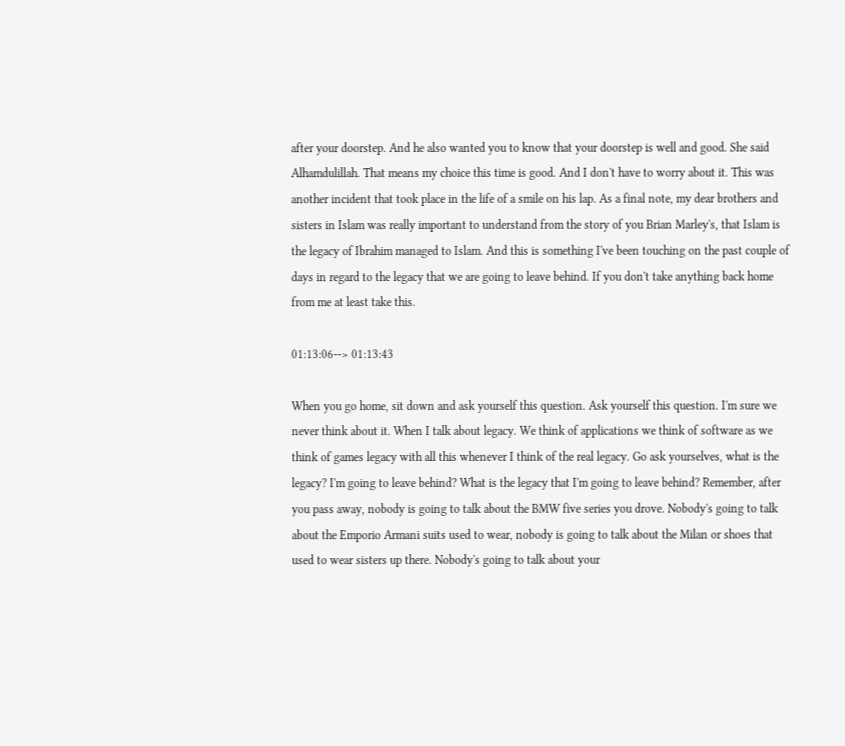after your doorstep. And he also wanted you to know that your doorstep is well and good. She said Alhamdulillah. That means my choice this time is good. And I don't have to worry about it. This was another incident that took place in the life of a smile on his lap. As a final note, my dear brothers and sisters in Islam was really important to understand from the story of you Brian Marley's, that Islam is the legacy of Ibrahim managed to Islam. And this is something I've been touching on the past couple of days in regard to the legacy that we are going to leave behind. If you don't take anything back home from me at least take this.

01:13:06--> 01:13:43

When you go home, sit down and ask yourself this question. Ask yourself this question. I'm sure we never think about it. When I talk about legacy. We think of applications we think of software as we think of games legacy with all this whenever I think of the real legacy. Go ask yourselves, what is the legacy? I'm going to leave behind? What is the legacy that I'm going to leave behind? Remember, after you pass away, nobody is going to talk about the BMW five series you drove. Nobody's going to talk about the Emporio Armani suits used to wear, nobody is going to talk about the Milan or shoes that used to wear sisters up there. Nobody's going to talk about your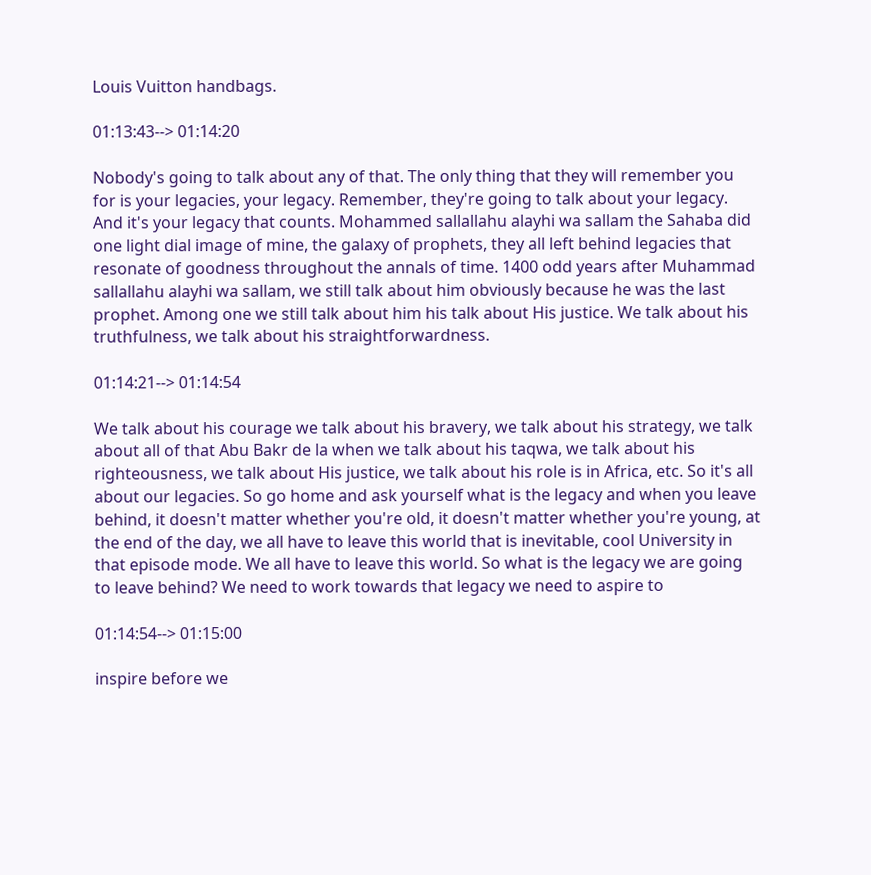Louis Vuitton handbags.

01:13:43--> 01:14:20

Nobody's going to talk about any of that. The only thing that they will remember you for is your legacies, your legacy. Remember, they're going to talk about your legacy. And it's your legacy that counts. Mohammed sallallahu alayhi wa sallam the Sahaba did one light dial image of mine, the galaxy of prophets, they all left behind legacies that resonate of goodness throughout the annals of time. 1400 odd years after Muhammad sallallahu alayhi wa sallam, we still talk about him obviously because he was the last prophet. Among one we still talk about him his talk about His justice. We talk about his truthfulness, we talk about his straightforwardness.

01:14:21--> 01:14:54

We talk about his courage we talk about his bravery, we talk about his strategy, we talk about all of that Abu Bakr de la when we talk about his taqwa, we talk about his righteousness, we talk about His justice, we talk about his role is in Africa, etc. So it's all about our legacies. So go home and ask yourself what is the legacy and when you leave behind, it doesn't matter whether you're old, it doesn't matter whether you're young, at the end of the day, we all have to leave this world that is inevitable, cool University in that episode mode. We all have to leave this world. So what is the legacy we are going to leave behind? We need to work towards that legacy we need to aspire to

01:14:54--> 01:15:00

inspire before we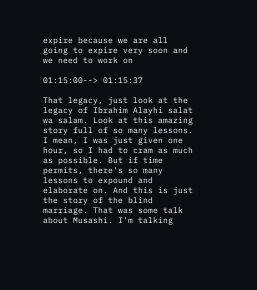expire because we are all going to expire very soon and we need to work on

01:15:00--> 01:15:37

That legacy, just look at the legacy of Ibrahim Alayhi salat wa salam. Look at this amazing story full of so many lessons. I mean, I was just given one hour, so I had to cram as much as possible. But if time permits, there's so many lessons to expound and elaborate on. And this is just the story of the blind marriage. That was some talk about Musashi. I'm talking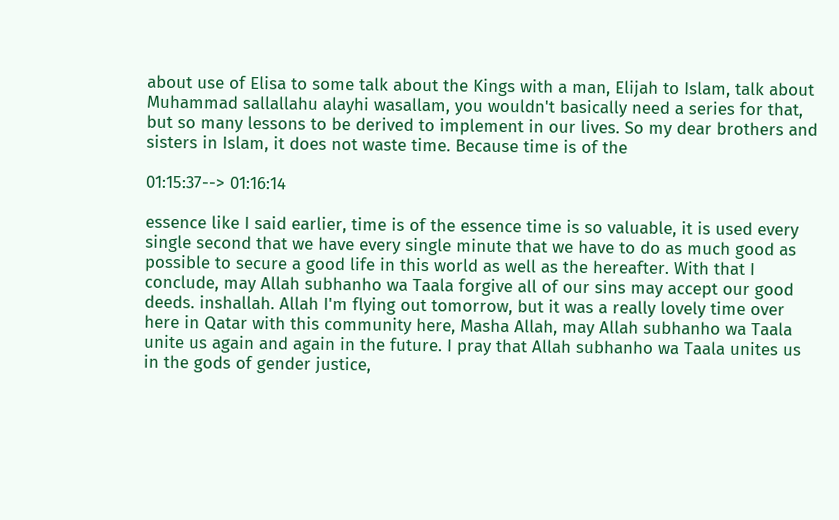about use of Elisa to some talk about the Kings with a man, Elijah to Islam, talk about Muhammad sallallahu alayhi wasallam, you wouldn't basically need a series for that, but so many lessons to be derived to implement in our lives. So my dear brothers and sisters in Islam, it does not waste time. Because time is of the

01:15:37--> 01:16:14

essence like I said earlier, time is of the essence time is so valuable, it is used every single second that we have every single minute that we have to do as much good as possible to secure a good life in this world as well as the hereafter. With that I conclude, may Allah subhanho wa Taala forgive all of our sins may accept our good deeds. inshallah. Allah I'm flying out tomorrow, but it was a really lovely time over here in Qatar with this community here, Masha Allah, may Allah subhanho wa Taala unite us again and again in the future. I pray that Allah subhanho wa Taala unites us in the gods of gender justice,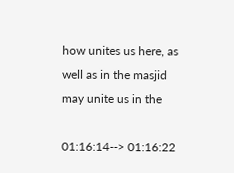how unites us here, as well as in the masjid may unite us in the

01:16:14--> 01:16:22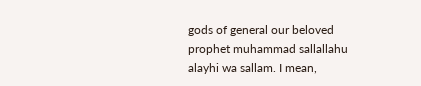gods of general our beloved prophet muhammad sallallahu alayhi wa sallam. I mean,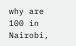why are 100 in Nairobi,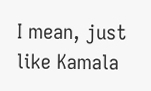I mean, just like Kamala